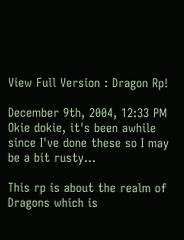View Full Version : Dragon Rp!

December 9th, 2004, 12:33 PM
Okie dokie, it's been awhile since I've done these so I may be a bit rusty...

This rp is about the realm of Dragons which is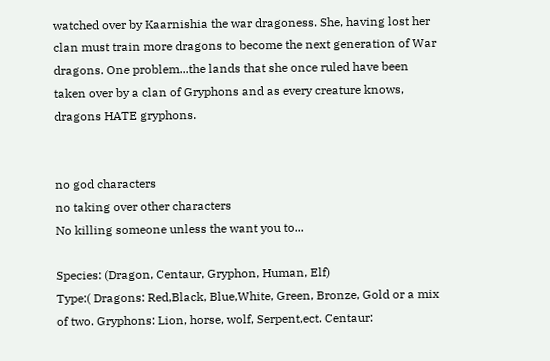watched over by Kaarnishia the war dragoness. She, having lost her clan must train more dragons to become the next generation of War dragons. One problem...the lands that she once ruled have been taken over by a clan of Gryphons and as every creature knows, dragons HATE gryphons.


no god characters
no taking over other characters
No killing someone unless the want you to...

Species: (Dragon, Centaur, Gryphon, Human, Elf)
Type:( Dragons: Red,Black, Blue,White, Green, Bronze, Gold or a mix of two. Gryphons: Lion, horse, wolf, Serpent,ect. Centaur: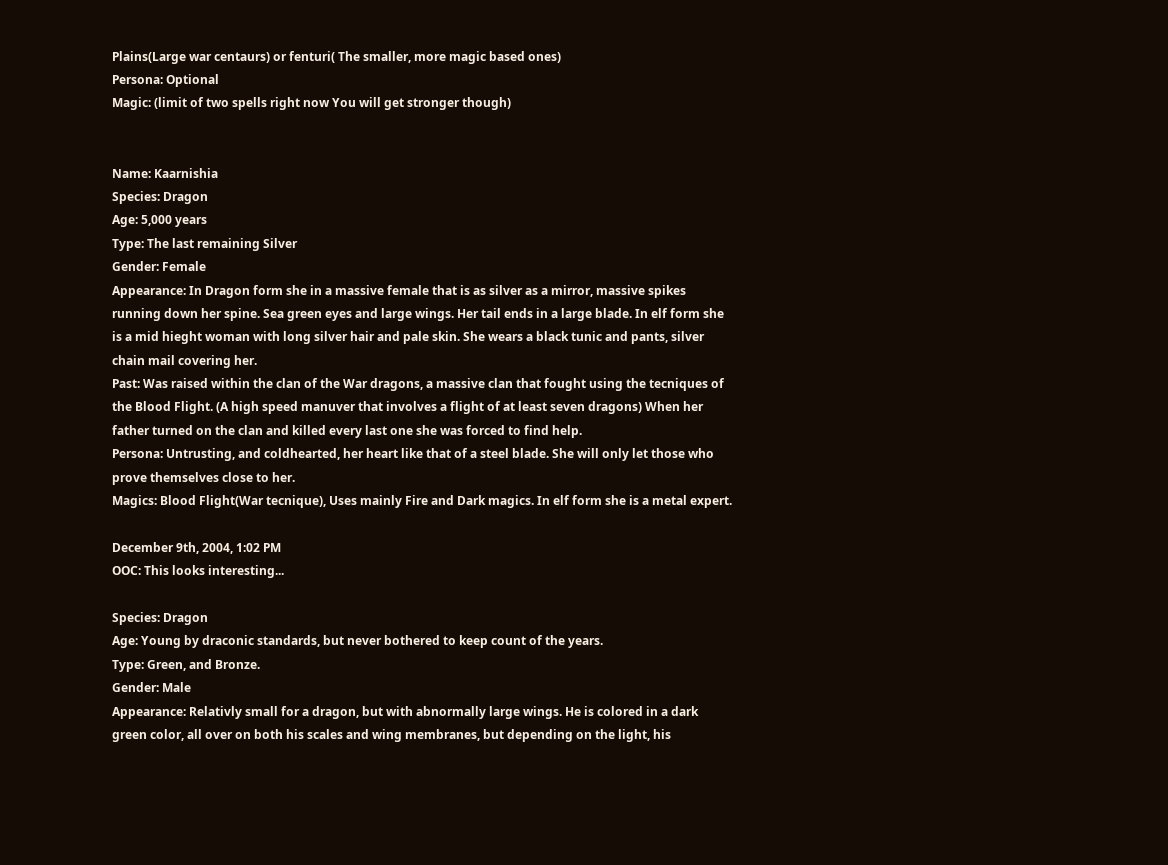Plains(Large war centaurs) or fenturi( The smaller, more magic based ones)
Persona: Optional
Magic: (limit of two spells right now You will get stronger though)


Name: Kaarnishia
Species: Dragon
Age: 5,000 years
Type: The last remaining Silver
Gender: Female
Appearance: In Dragon form she in a massive female that is as silver as a mirror, massive spikes running down her spine. Sea green eyes and large wings. Her tail ends in a large blade. In elf form she is a mid hieght woman with long silver hair and pale skin. She wears a black tunic and pants, silver chain mail covering her.
Past: Was raised within the clan of the War dragons, a massive clan that fought using the tecniques of the Blood Flight. (A high speed manuver that involves a flight of at least seven dragons) When her father turned on the clan and killed every last one she was forced to find help.
Persona: Untrusting, and coldhearted, her heart like that of a steel blade. She will only let those who prove themselves close to her.
Magics: Blood Flight(War tecnique), Uses mainly Fire and Dark magics. In elf form she is a metal expert.

December 9th, 2004, 1:02 PM
OOC: This looks interesting...

Species: Dragon
Age: Young by draconic standards, but never bothered to keep count of the years.
Type: Green, and Bronze.
Gender: Male
Appearance: Relativly small for a dragon, but with abnormally large wings. He is colored in a dark green color, all over on both his scales and wing membranes, but depending on the light, his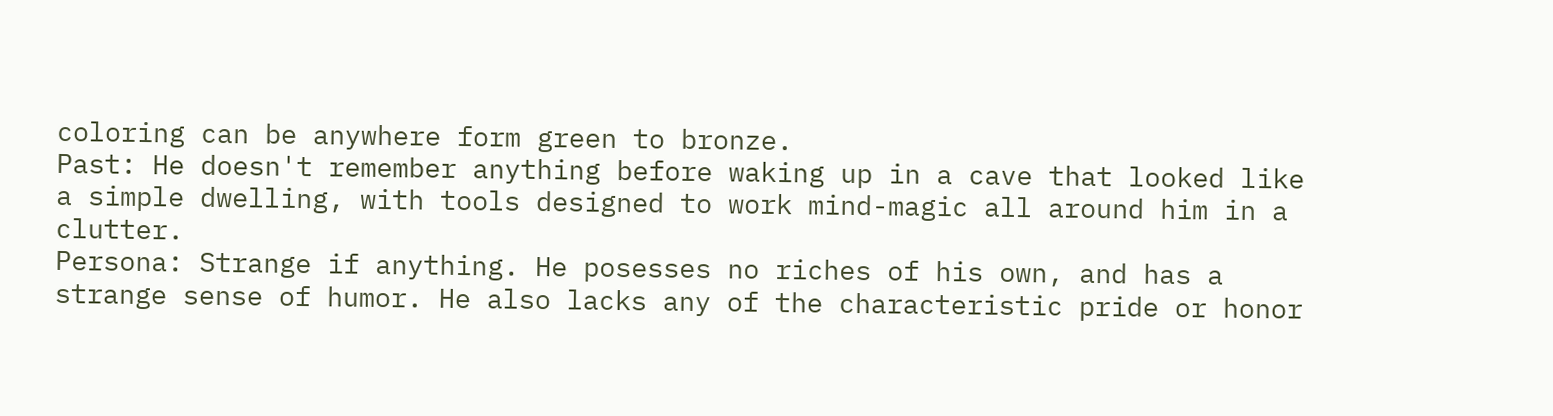coloring can be anywhere form green to bronze.
Past: He doesn't remember anything before waking up in a cave that looked like a simple dwelling, with tools designed to work mind-magic all around him in a clutter.
Persona: Strange if anything. He posesses no riches of his own, and has a strange sense of humor. He also lacks any of the characteristic pride or honor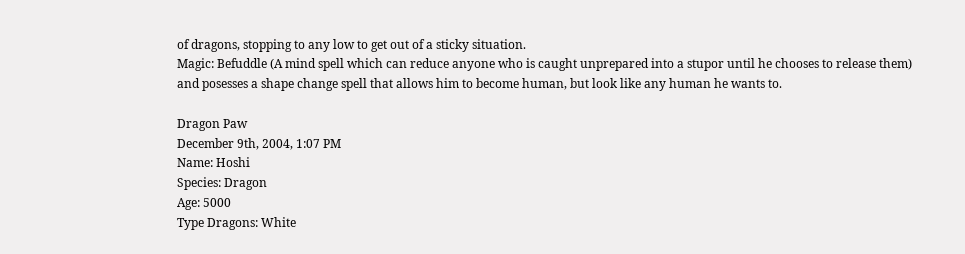of dragons, stopping to any low to get out of a sticky situation.
Magic: Befuddle (A mind spell which can reduce anyone who is caught unprepared into a stupor until he chooses to release them) and posesses a shape change spell that allows him to become human, but look like any human he wants to.

Dragon Paw
December 9th, 2004, 1:07 PM
Name: Hoshi
Species: Dragon
Age: 5000
Type Dragons: White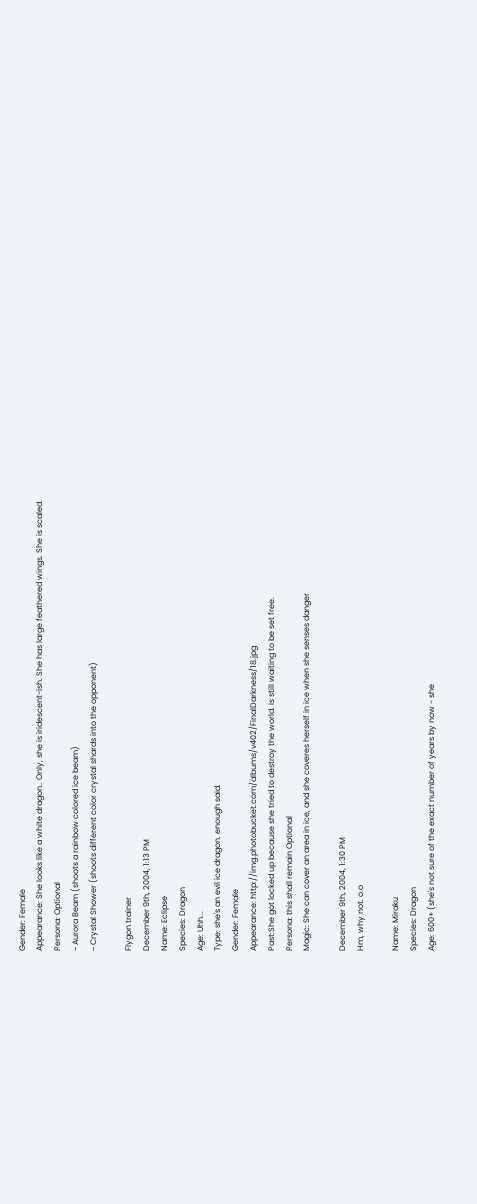Gender: Female
Appearance: She looks like a white dragon.. Only, she is iridescent-ish. She has large feathered wings. She is scaled.
Persona: Optional
~ Aurora Beam (shoots a rainbow colored ice beam)
~ Crystal Shower (shoots different color crystal shards into the opponent)

Flygon trainer
December 9th, 2004, 1:13 PM
Name: Eclipse
Species: Dragon
Age: Uhh...
Type: she's an evil ice dragon. enough said.
Gender: Female
Appearance: http://img.photobucket.com/albums/v402/FinalDarkness/18.jpg
Past:She got locked up because she tried to destroy the world. Is still waiting to be set free.
Persona: this shall remain Optional
Magic: She can cover an area in ice, and she coveres herself in ice when she senses danger

December 9th, 2004, 1:30 PM
Hm, why not. o.o

Name: Miraku
Species: Dragon
Age: 600+ (she's not sure of the exact number of years by now - she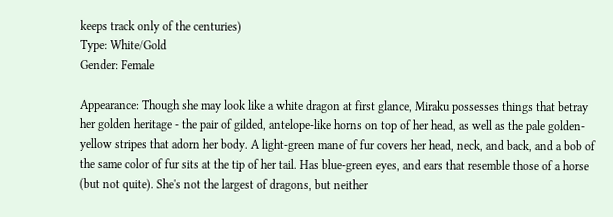keeps track only of the centuries)
Type: White/Gold
Gender: Female

Appearance: Though she may look like a white dragon at first glance, Miraku possesses things that betray her golden heritage - the pair of gilded, antelope-like horns on top of her head, as well as the pale golden-yellow stripes that adorn her body. A light-green mane of fur covers her head, neck, and back, and a bob of the same color of fur sits at the tip of her tail. Has blue-green eyes, and ears that resemble those of a horse (but not quite). She's not the largest of dragons, but neither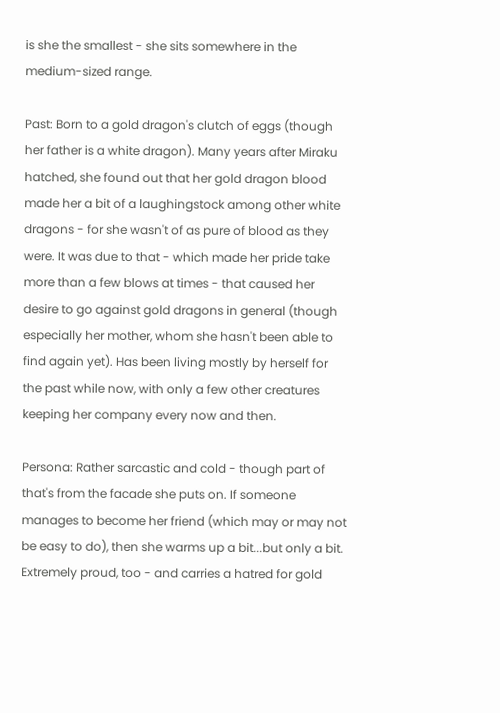is she the smallest - she sits somewhere in the medium-sized range.

Past: Born to a gold dragon's clutch of eggs (though her father is a white dragon). Many years after Miraku hatched, she found out that her gold dragon blood made her a bit of a laughingstock among other white dragons - for she wasn't of as pure of blood as they were. It was due to that - which made her pride take more than a few blows at times - that caused her desire to go against gold dragons in general (though especially her mother, whom she hasn't been able to find again yet). Has been living mostly by herself for the past while now, with only a few other creatures keeping her company every now and then.

Persona: Rather sarcastic and cold - though part of that's from the facade she puts on. If someone manages to become her friend (which may or may not be easy to do), then she warms up a bit...but only a bit. Extremely proud, too - and carries a hatred for gold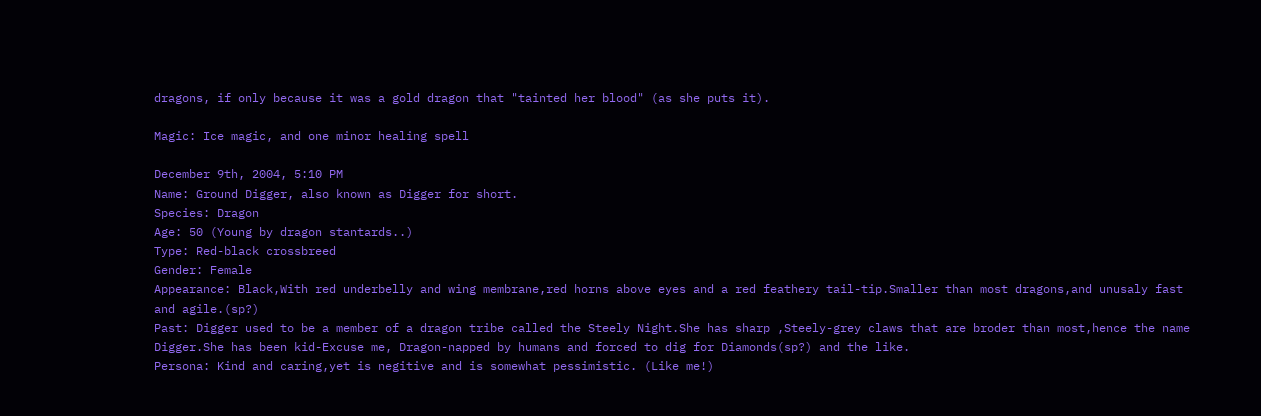dragons, if only because it was a gold dragon that "tainted her blood" (as she puts it).

Magic: Ice magic, and one minor healing spell

December 9th, 2004, 5:10 PM
Name: Ground Digger, also known as Digger for short.
Species: Dragon
Age: 50 (Young by dragon stantards..)
Type: Red-black crossbreed
Gender: Female
Appearance: Black,With red underbelly and wing membrane,red horns above eyes and a red feathery tail-tip.Smaller than most dragons,and unusaly fast and agile.(sp?)
Past: Digger used to be a member of a dragon tribe called the Steely Night.She has sharp ,Steely-grey claws that are broder than most,hence the name Digger.She has been kid-Excuse me, Dragon-napped by humans and forced to dig for Diamonds(sp?) and the like.
Persona: Kind and caring,yet is negitive and is somewhat pessimistic. (Like me!)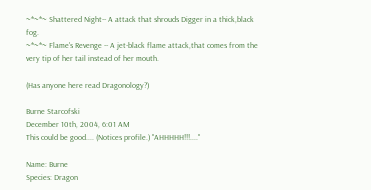~*~*~ Shattered Night-- A attack that shrouds Digger in a thick,black fog.
~*~*~ Flame's Revenge -- A jet-black flame attack,that comes from the very tip of her tail instead of her mouth.

(Has anyone here read Dragonology?)

Burne Starcofski
December 10th, 2004, 6:01 AM
This could be good.... (Notices profile.) "AHHHHH!!!...."

Name: Burne
Species: Dragon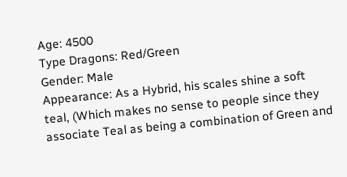Age: 4500
Type Dragons: Red/Green
Gender: Male
Appearance: As a Hybrid, his scales shine a soft teal, (Which makes no sense to people since they associate Teal as being a combination of Green and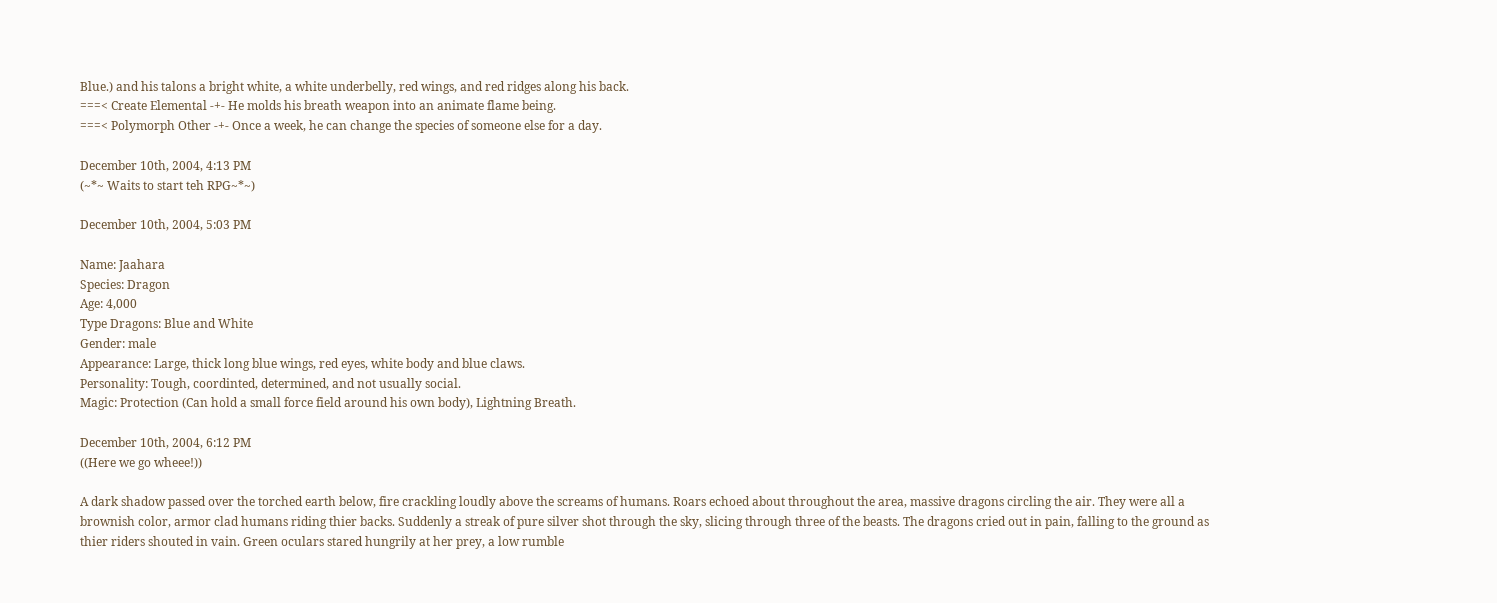Blue.) and his talons a bright white, a white underbelly, red wings, and red ridges along his back.
===< Create Elemental -+- He molds his breath weapon into an animate flame being.
===< Polymorph Other -+- Once a week, he can change the species of someone else for a day.

December 10th, 2004, 4:13 PM
(~*~ Waits to start teh RPG~*~)

December 10th, 2004, 5:03 PM

Name: Jaahara
Species: Dragon
Age: 4,000
Type Dragons: Blue and White
Gender: male
Appearance: Large, thick long blue wings, red eyes, white body and blue claws.
Personality: Tough, coordinted, determined, and not usually social.
Magic: Protection (Can hold a small force field around his own body), Lightning Breath.

December 10th, 2004, 6:12 PM
((Here we go wheee!))

A dark shadow passed over the torched earth below, fire crackling loudly above the screams of humans. Roars echoed about throughout the area, massive dragons circling the air. They were all a brownish color, armor clad humans riding thier backs. Suddenly a streak of pure silver shot through the sky, slicing through three of the beasts. The dragons cried out in pain, falling to the ground as thier riders shouted in vain. Green oculars stared hungrily at her prey, a low rumble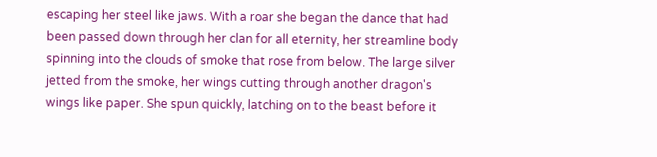escaping her steel like jaws. With a roar she began the dance that had been passed down through her clan for all eternity, her streamline body spinning into the clouds of smoke that rose from below. The large silver jetted from the smoke, her wings cutting through another dragon's wings like paper. She spun quickly, latching on to the beast before it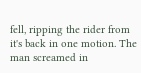fell, ripping the rider from it's back in one motion. The man screamed in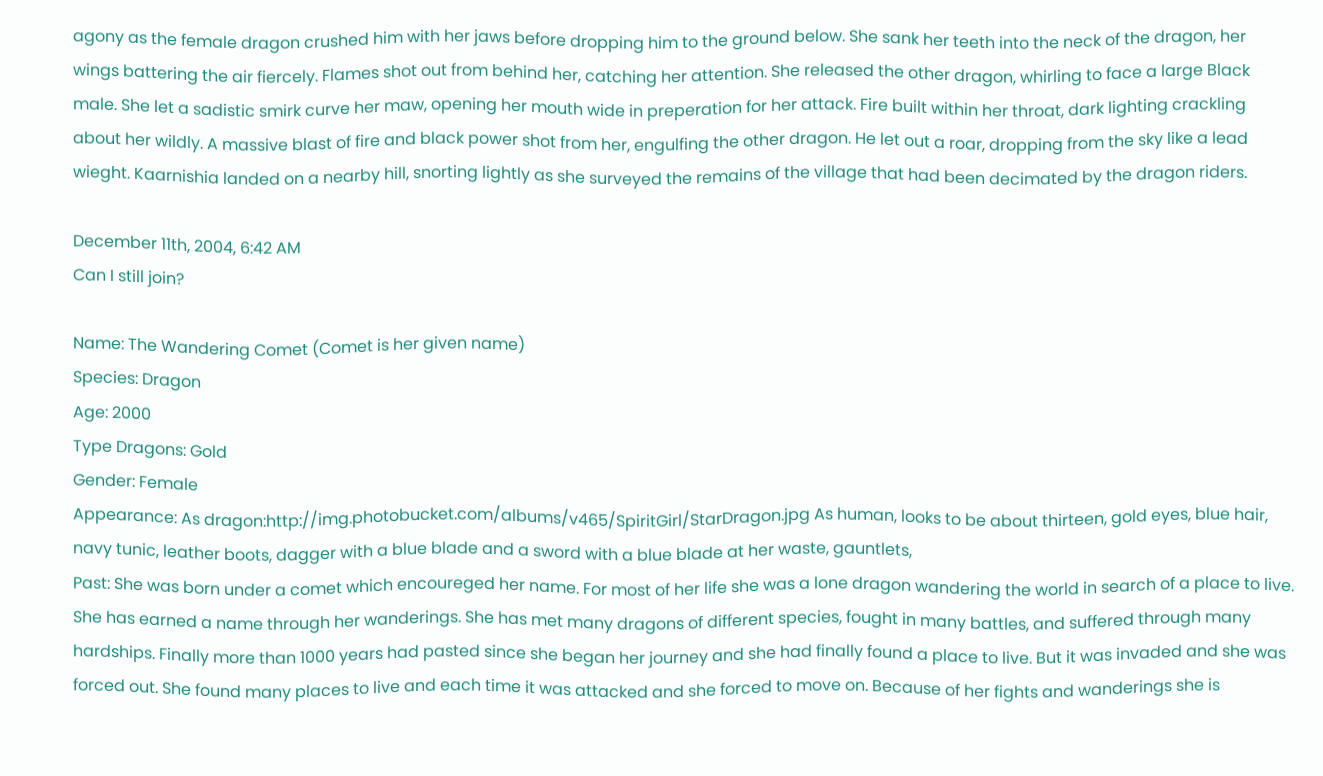agony as the female dragon crushed him with her jaws before dropping him to the ground below. She sank her teeth into the neck of the dragon, her wings battering the air fiercely. Flames shot out from behind her, catching her attention. She released the other dragon, whirling to face a large Black male. She let a sadistic smirk curve her maw, opening her mouth wide in preperation for her attack. Fire built within her throat, dark lighting crackling about her wildly. A massive blast of fire and black power shot from her, engulfing the other dragon. He let out a roar, dropping from the sky like a lead wieght. Kaarnishia landed on a nearby hill, snorting lightly as she surveyed the remains of the village that had been decimated by the dragon riders.

December 11th, 2004, 6:42 AM
Can I still join?

Name: The Wandering Comet (Comet is her given name)
Species: Dragon
Age: 2000
Type Dragons: Gold
Gender: Female
Appearance: As dragon:http://img.photobucket.com/albums/v465/SpiritGirl/StarDragon.jpg As human, looks to be about thirteen, gold eyes, blue hair, navy tunic, leather boots, dagger with a blue blade and a sword with a blue blade at her waste, gauntlets,
Past: She was born under a comet which encoureged her name. For most of her life she was a lone dragon wandering the world in search of a place to live. She has earned a name through her wanderings. She has met many dragons of different species, fought in many battles, and suffered through many hardships. Finally more than 1000 years had pasted since she began her journey and she had finally found a place to live. But it was invaded and she was forced out. She found many places to live and each time it was attacked and she forced to move on. Because of her fights and wanderings she is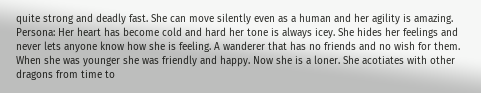quite strong and deadly fast. She can move silently even as a human and her agility is amazing.
Persona: Her heart has become cold and hard her tone is always icey. She hides her feelings and never lets anyone know how she is feeling. A wanderer that has no friends and no wish for them. When she was younger she was friendly and happy. Now she is a loner. She acotiates with other dragons from time to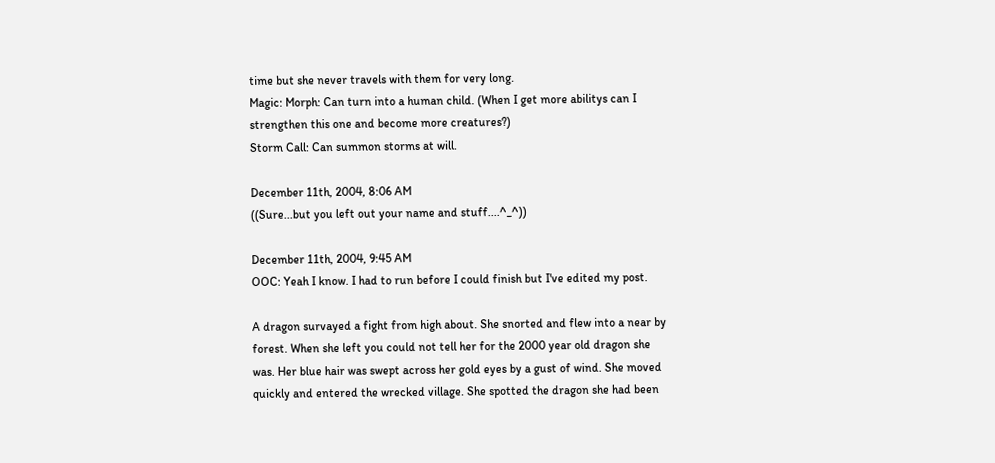time but she never travels with them for very long.
Magic: Morph: Can turn into a human child. (When I get more abilitys can I strengthen this one and become more creatures?)
Storm Call: Can summon storms at will.

December 11th, 2004, 8:06 AM
((Sure...but you left out your name and stuff....^_^))

December 11th, 2004, 9:45 AM
OOC: Yeah I know. I had to run before I could finish but I've edited my post.

A dragon survayed a fight from high about. She snorted and flew into a near by forest. When she left you could not tell her for the 2000 year old dragon she was. Her blue hair was swept across her gold eyes by a gust of wind. She moved quickly and entered the wrecked village. She spotted the dragon she had been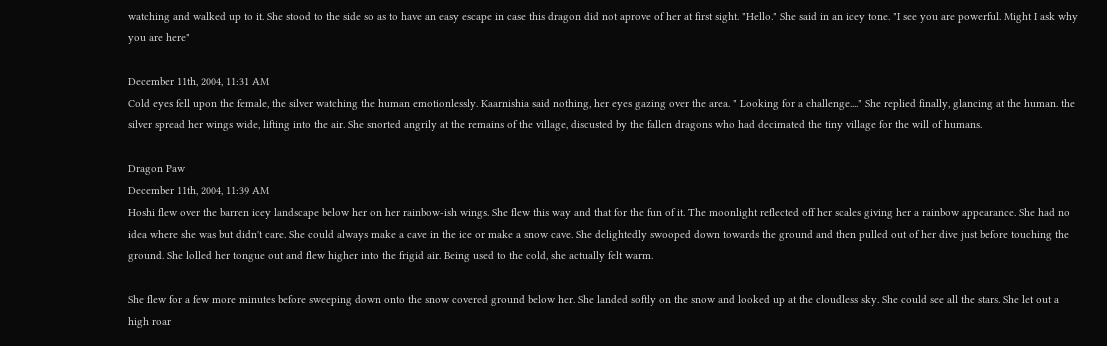watching and walked up to it. She stood to the side so as to have an easy escape in case this dragon did not aprove of her at first sight. "Hello." She said in an icey tone. "I see you are powerful. Might I ask why you are here"

December 11th, 2004, 11:31 AM
Cold eyes fell upon the female, the silver watching the human emotionlessly. Kaarnishia said nothing, her eyes gazing over the area. " Looking for a challenge...." She replied finally, glancing at the human. the silver spread her wings wide, lifting into the air. She snorted angrily at the remains of the village, discusted by the fallen dragons who had decimated the tiny village for the will of humans.

Dragon Paw
December 11th, 2004, 11:39 AM
Hoshi flew over the barren icey landscape below her on her rainbow-ish wings. She flew this way and that for the fun of it. The moonlight reflected off her scales giving her a rainbow appearance. She had no idea where she was but didn't care. She could always make a cave in the ice or make a snow cave. She delightedly swooped down towards the ground and then pulled out of her dive just before touching the ground. She lolled her tongue out and flew higher into the frigid air. Being used to the cold, she actually felt warm.

She flew for a few more minutes before sweeping down onto the snow covered ground below her. She landed softly on the snow and looked up at the cloudless sky. She could see all the stars. She let out a high roar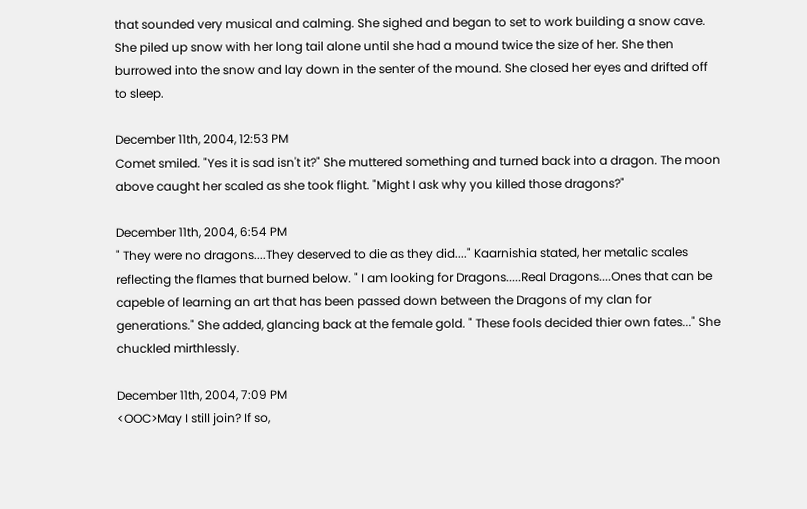that sounded very musical and calming. She sighed and began to set to work building a snow cave. She piled up snow with her long tail alone until she had a mound twice the size of her. She then burrowed into the snow and lay down in the senter of the mound. She closed her eyes and drifted off to sleep.

December 11th, 2004, 12:53 PM
Comet smiled. "Yes it is sad isn't it?" She muttered something and turned back into a dragon. The moon above caught her scaled as she took flight. "Might I ask why you killed those dragons?"

December 11th, 2004, 6:54 PM
" They were no dragons....They deserved to die as they did...." Kaarnishia stated, her metalic scales reflecting the flames that burned below. " I am looking for Dragons.....Real Dragons....Ones that can be capeble of learning an art that has been passed down between the Dragons of my clan for generations." She added, glancing back at the female gold. " These fools decided thier own fates..." She chuckled mirthlessly.

December 11th, 2004, 7:09 PM
<OOC>May I still join? If so,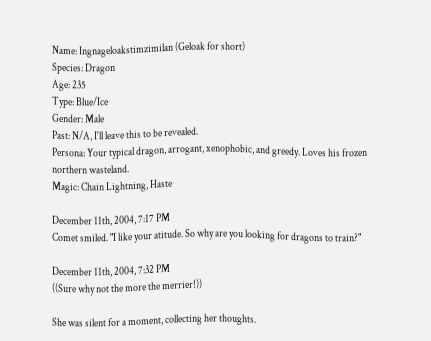Name: Ingnageloakstimzimilan (Geloak for short)
Species: Dragon
Age: 235
Type: Blue/Ice
Gender: Male
Past: N/A, I'll leave this to be revealed.
Persona: Your typical dragon, arrogant, xenophobic, and greedy. Loves his frozen northern wasteland.
Magic: Chain Lightning, Haste

December 11th, 2004, 7:17 PM
Comet smiled. "I like your atitude. So why are you looking for dragons to train?"

December 11th, 2004, 7:32 PM
((Sure why not the more the merrier!))

She was silent for a moment, collecting her thoughts.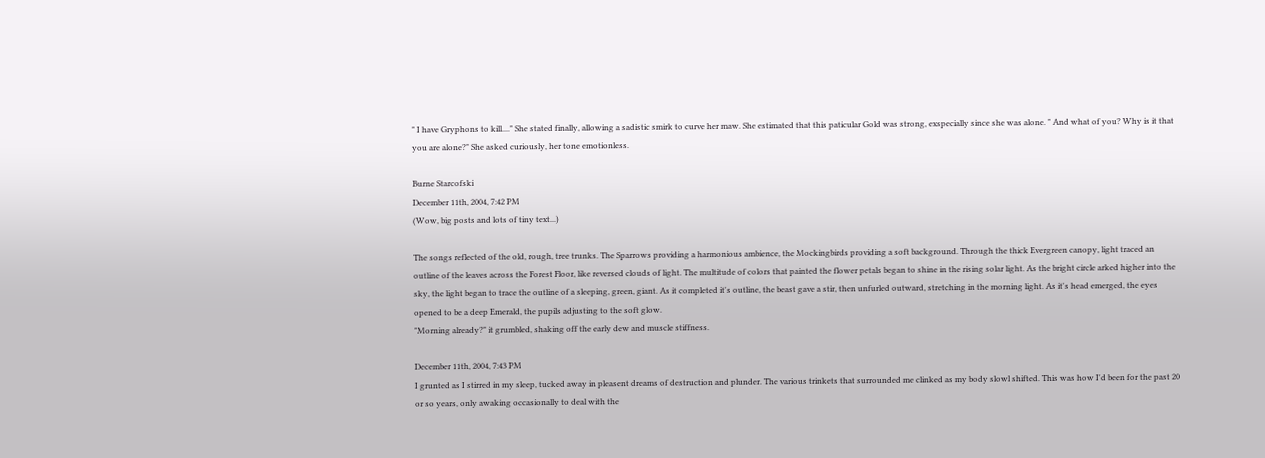" I have Gryphons to kill...." She stated finally, allowing a sadistic smirk to curve her maw. She estimated that this paticular Gold was strong, exspecially since she was alone. " And what of you? Why is it that you are alone?" She asked curiously, her tone emotionless.

Burne Starcofski
December 11th, 2004, 7:42 PM
(Wow, big posts and lots of tiny text...)

The songs reflected of the old, rough, tree trunks. The Sparrows providing a harmonious ambience, the Mockingbirds providing a soft background. Through the thick Evergreen canopy, light traced an outline of the leaves across the Forest Floor, like reversed clouds of light. The multitude of colors that painted the flower petals began to shine in the rising solar light. As the bright circle arked higher into the sky, the light began to trace the outline of a sleeping, green, giant. As it completed it's outline, the beast gave a stir, then unfurled outward, stretching in the morning light. As it's head emerged, the eyes opened to be a deep Emerald, the pupils adjusting to the soft glow.
"Morning already?" it grumbled, shaking off the early dew and muscle stiffness.

December 11th, 2004, 7:43 PM
I grunted as I stirred in my sleep, tucked away in pleasent dreams of destruction and plunder. The various trinkets that surrounded me clinked as my body slowl shifted. This was how I'd been for the past 20 or so years, only awaking occasionally to deal with the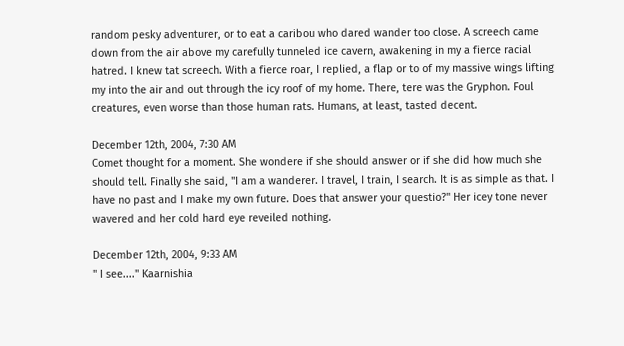random pesky adventurer, or to eat a caribou who dared wander too close. A screech came down from the air above my carefully tunneled ice cavern, awakening in my a fierce racial hatred. I knew tat screech. With a fierce roar, I replied, a flap or to of my massive wings lifting my into the air and out through the icy roof of my home. There, tere was the Gryphon. Foul creatures, even worse than those human rats. Humans, at least, tasted decent.

December 12th, 2004, 7:30 AM
Comet thought for a moment. She wondere if she should answer or if she did how much she should tell. Finally she said, "I am a wanderer. I travel, I train, I search. It is as simple as that. I have no past and I make my own future. Does that answer your questio?" Her icey tone never wavered and her cold hard eye reveiled nothing.

December 12th, 2004, 9:33 AM
" I see...." Kaarnishia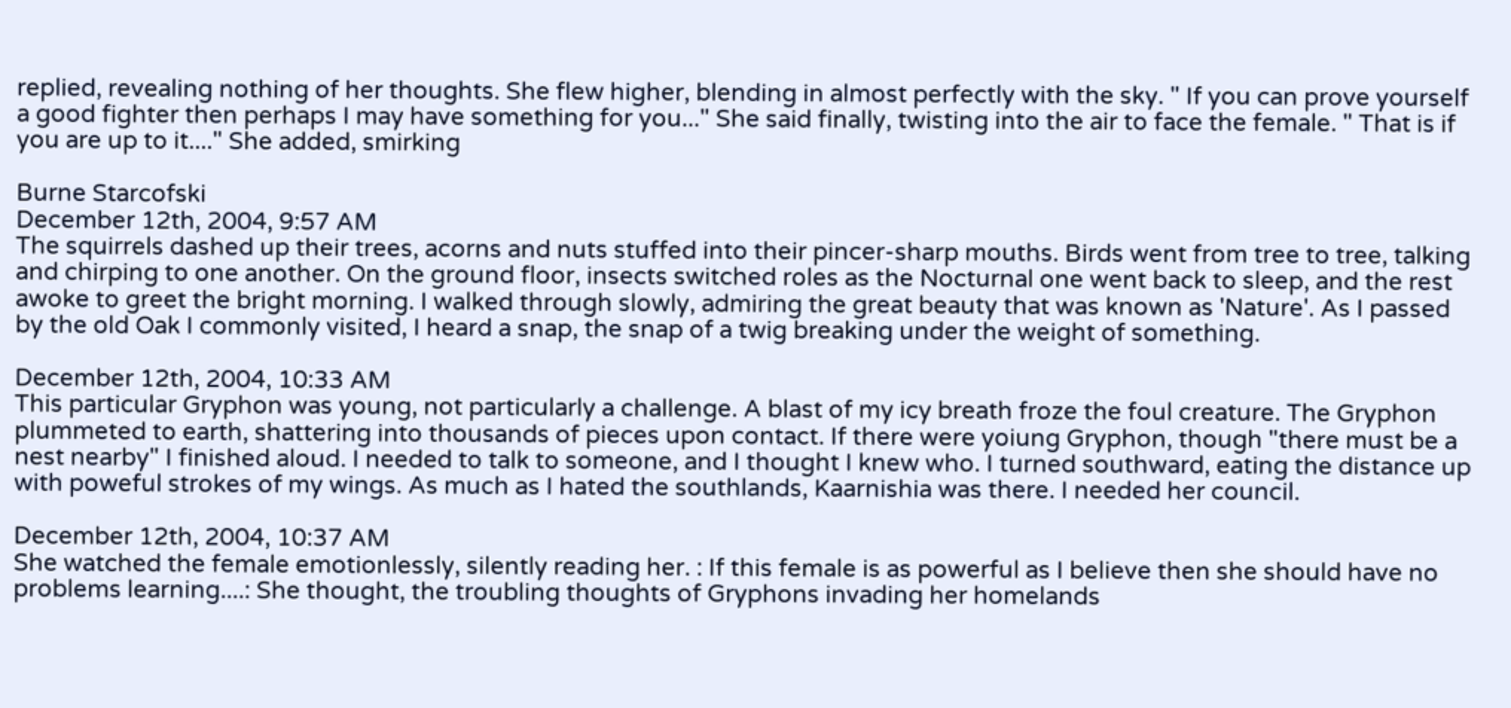replied, revealing nothing of her thoughts. She flew higher, blending in almost perfectly with the sky. " If you can prove yourself a good fighter then perhaps I may have something for you..." She said finally, twisting into the air to face the female. " That is if you are up to it...." She added, smirking

Burne Starcofski
December 12th, 2004, 9:57 AM
The squirrels dashed up their trees, acorns and nuts stuffed into their pincer-sharp mouths. Birds went from tree to tree, talking and chirping to one another. On the ground floor, insects switched roles as the Nocturnal one went back to sleep, and the rest awoke to greet the bright morning. I walked through slowly, admiring the great beauty that was known as 'Nature'. As I passed by the old Oak I commonly visited, I heard a snap, the snap of a twig breaking under the weight of something.

December 12th, 2004, 10:33 AM
This particular Gryphon was young, not particularly a challenge. A blast of my icy breath froze the foul creature. The Gryphon plummeted to earth, shattering into thousands of pieces upon contact. If there were yoiung Gryphon, though "there must be a nest nearby" I finished aloud. I needed to talk to someone, and I thought I knew who. I turned southward, eating the distance up with poweful strokes of my wings. As much as I hated the southlands, Kaarnishia was there. I needed her council.

December 12th, 2004, 10:37 AM
She watched the female emotionlessly, silently reading her. : If this female is as powerful as I believe then she should have no problems learning....: She thought, the troubling thoughts of Gryphons invading her homelands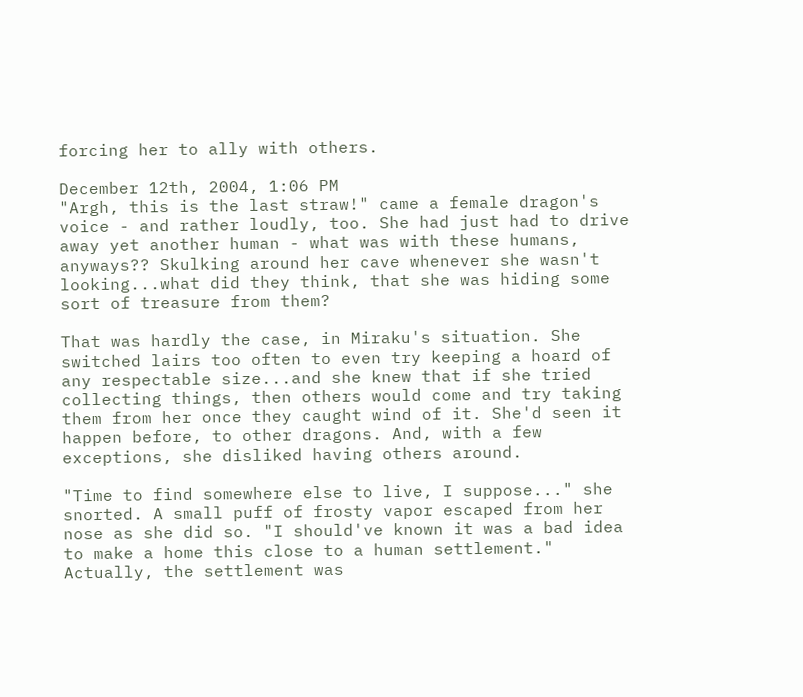forcing her to ally with others.

December 12th, 2004, 1:06 PM
"Argh, this is the last straw!" came a female dragon's voice - and rather loudly, too. She had just had to drive away yet another human - what was with these humans, anyways?? Skulking around her cave whenever she wasn't looking...what did they think, that she was hiding some sort of treasure from them?

That was hardly the case, in Miraku's situation. She switched lairs too often to even try keeping a hoard of any respectable size...and she knew that if she tried collecting things, then others would come and try taking them from her once they caught wind of it. She'd seen it happen before, to other dragons. And, with a few exceptions, she disliked having others around.

"Time to find somewhere else to live, I suppose..." she snorted. A small puff of frosty vapor escaped from her nose as she did so. "I should've known it was a bad idea to make a home this close to a human settlement." Actually, the settlement was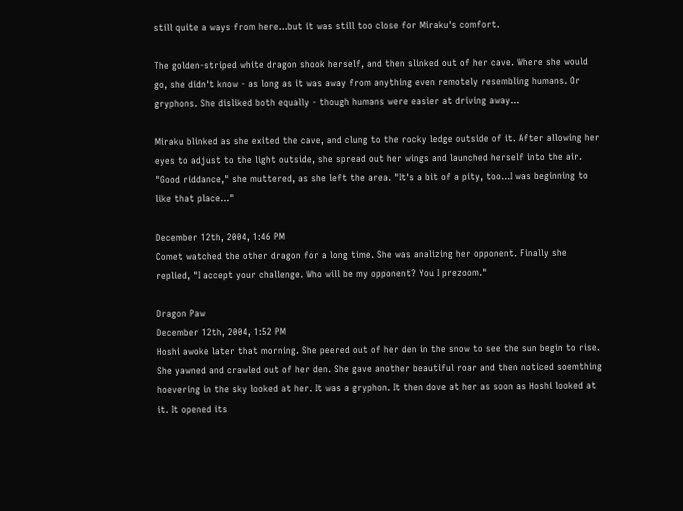still quite a ways from here...but it was still too close for Miraku's comfort.

The golden-striped white dragon shook herself, and then slinked out of her cave. Where she would go, she didn't know - as long as it was away from anything even remotely resembling humans. Or gryphons. She disliked both equally - though humans were easier at driving away...

Miraku blinked as she exited the cave, and clung to the rocky ledge outside of it. After allowing her eyes to adjust to the light outside, she spread out her wings and launched herself into the air. "Good riddance," she muttered, as she left the area. "It's a bit of a pity, too...I was beginning to like that place..."

December 12th, 2004, 1:46 PM
Comet watched the other dragon for a long time. She was analizing her opponent. Finally she replied, "I accept your challenge. Who will be my opponent? You I prezoom."

Dragon Paw
December 12th, 2004, 1:52 PM
Hoshi awoke later that morning. She peered out of her den in the snow to see the sun begin to rise. She yawned and crawled out of her den. She gave another beautiful roar and then noticed soemthing hoevering in the sky looked at her. It was a gryphon. It then dove at her as soon as Hoshi looked at it. It opened its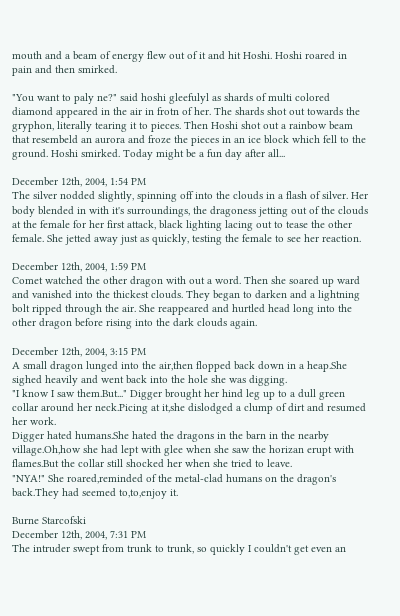mouth and a beam of energy flew out of it and hit Hoshi. Hoshi roared in pain and then smirked.

"You want to paly ne?" said hoshi gleefulyl as shards of multi colored diamond appeared in the air in frotn of her. The shards shot out towards the gryphon, literally tearing it to pieces. Then Hoshi shot out a rainbow beam that resembeld an aurora and froze the pieces in an ice block which fell to the ground. Hoshi smirked. Today might be a fun day after all...

December 12th, 2004, 1:54 PM
The silver nodded slightly, spinning off into the clouds in a flash of silver. Her body blended in with it's surroundings, the dragoness jetting out of the clouds at the female for her first attack, black lighting lacing out to tease the other female. She jetted away just as quickly, testing the female to see her reaction.

December 12th, 2004, 1:59 PM
Comet watched the other dragon with out a word. Then she soared up ward and vanished into the thickest clouds. They began to darken and a lightning bolt ripped through the air. She reappeared and hurtled head long into the other dragon before rising into the dark clouds again.

December 12th, 2004, 3:15 PM
A small dragon lunged into the air,then flopped back down in a heap.She sighed heavily and went back into the hole she was digging.
"I know I saw them.But..." Digger brought her hind leg up to a dull green collar around her neck.Picing at it,she dislodged a clump of dirt and resumed her work.
Digger hated humans.She hated the dragons in the barn in the nearby village.Oh,how she had lept with glee when she saw the horizan erupt with flames.But the collar still shocked her when she tried to leave.
"NYA!" She roared,reminded of the metal-clad humans on the dragon's back.They had seemed to,to,enjoy it.

Burne Starcofski
December 12th, 2004, 7:31 PM
The intruder swept from trunk to trunk, so quickly I couldn't get even an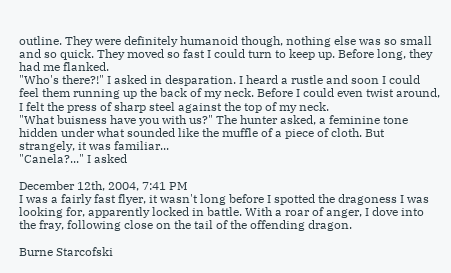outline. They were definitely humanoid though, nothing else was so small and so quick. They moved so fast I could turn to keep up. Before long, they had me flanked.
"Who's there?!" I asked in desparation. I heard a rustle and soon I could feel them running up the back of my neck. Before I could even twist around, I felt the press of sharp steel against the top of my neck.
"What buisness have you with us?" The hunter asked, a feminine tone hidden under what sounded like the muffle of a piece of cloth. But strangely, it was familiar...
"Canela?..." I asked

December 12th, 2004, 7:41 PM
I was a fairly fast flyer, it wasn't long before I spotted the dragoness I was looking for, apparently locked in battle. With a roar of anger, I dove into the fray, following close on the tail of the offending dragon.

Burne Starcofski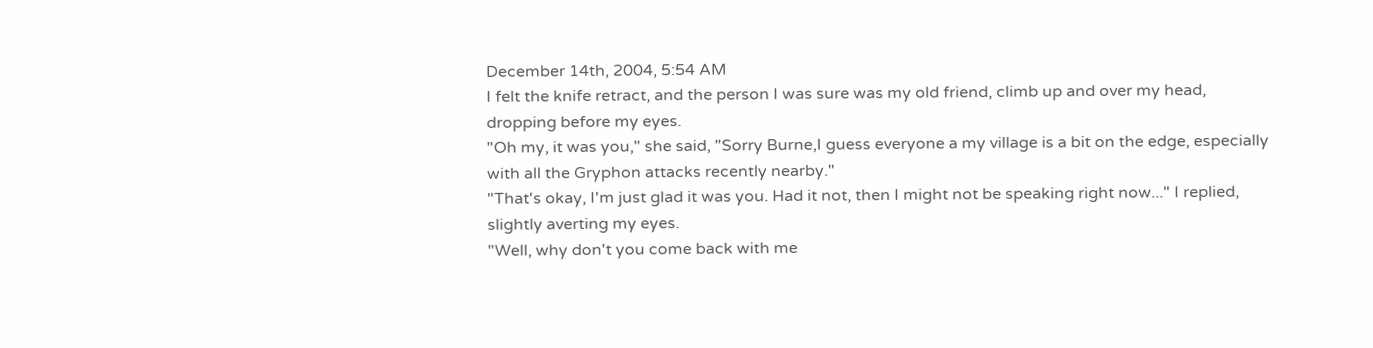December 14th, 2004, 5:54 AM
I felt the knife retract, and the person I was sure was my old friend, climb up and over my head, dropping before my eyes.
"Oh my, it was you," she said, "Sorry Burne,I guess everyone a my village is a bit on the edge, especially with all the Gryphon attacks recently nearby."
"That's okay, I'm just glad it was you. Had it not, then I might not be speaking right now..." I replied, slightly averting my eyes.
"Well, why don't you come back with me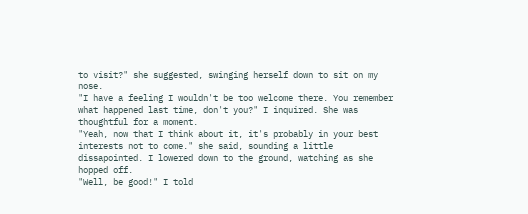to visit?" she suggested, swinging herself down to sit on my nose.
"I have a feeling I wouldn't be too welcome there. You remember what happened last time, don't you?" I inquired. She was thoughtful for a moment.
"Yeah, now that I think about it, it's probably in your best interests not to come." she said, sounding a little dissapointed. I lowered down to the ground, watching as she hopped off.
"Well, be good!" I told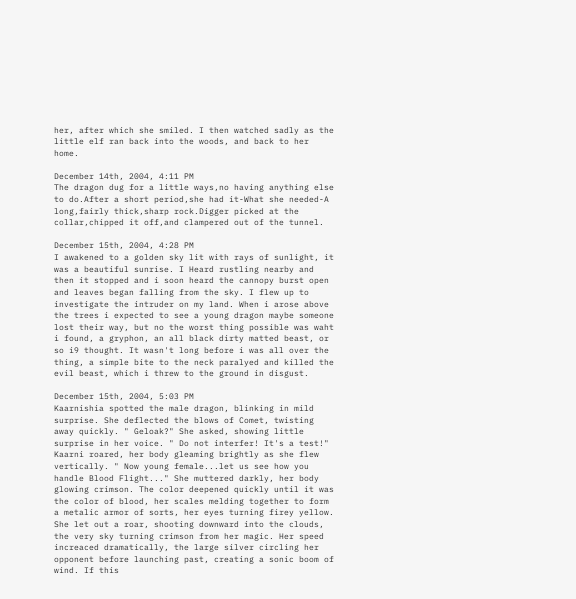her, after which she smiled. I then watched sadly as the little elf ran back into the woods, and back to her home.

December 14th, 2004, 4:11 PM
The dragon dug for a little ways,no having anything else to do.After a short period,she had it-What she needed-A long,fairly thick,sharp rock.Digger picked at the collar,chipped it off,and clampered out of the tunnel.

December 15th, 2004, 4:28 PM
I awakened to a golden sky lit with rays of sunlight, it was a beautiful sunrise. I Heard rustling nearby and then it stopped and i soon heard the cannopy burst open and leaves began falling from the sky. I flew up to investigate the intruder on my land. When i arose above the trees i expected to see a young dragon maybe someone lost their way, but no the worst thing possible was waht i found, a gryphon, an all black dirty matted beast, or so i9 thought. It wasn't long before i was all over the thing, a simple bite to the neck paralyed and killed the evil beast, which i threw to the ground in disgust.

December 15th, 2004, 5:03 PM
Kaarnishia spotted the male dragon, blinking in mild surprise. She deflected the blows of Comet, twisting away quickly. " Geloak?" She asked, showing little surprise in her voice. " Do not interfer! It's a test!" Kaarni roared, her body gleaming brightly as she flew vertically. " Now young female...let us see how you handle Blood Flight..." She muttered darkly, her body glowing crimson. The color deepened quickly until it was the color of blood, her scales melding together to form a metalic armor of sorts, her eyes turning firey yellow. She let out a roar, shooting downward into the clouds, the very sky turning crimson from her magic. Her speed increaced dramatically, the large silver circling her opponent before launching past, creating a sonic boom of wind. If this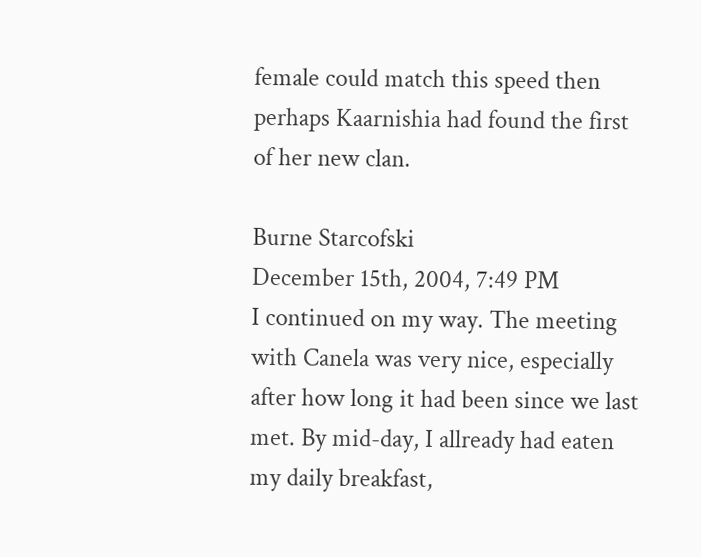female could match this speed then perhaps Kaarnishia had found the first of her new clan.

Burne Starcofski
December 15th, 2004, 7:49 PM
I continued on my way. The meeting with Canela was very nice, especially after how long it had been since we last met. By mid-day, I allready had eaten my daily breakfast,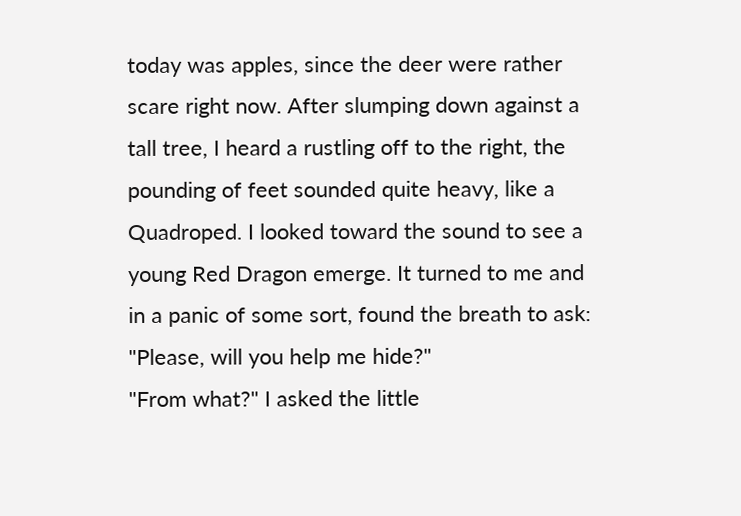today was apples, since the deer were rather scare right now. After slumping down against a tall tree, I heard a rustling off to the right, the pounding of feet sounded quite heavy, like a Quadroped. I looked toward the sound to see a young Red Dragon emerge. It turned to me and in a panic of some sort, found the breath to ask:
"Please, will you help me hide?"
"From what?" I asked the little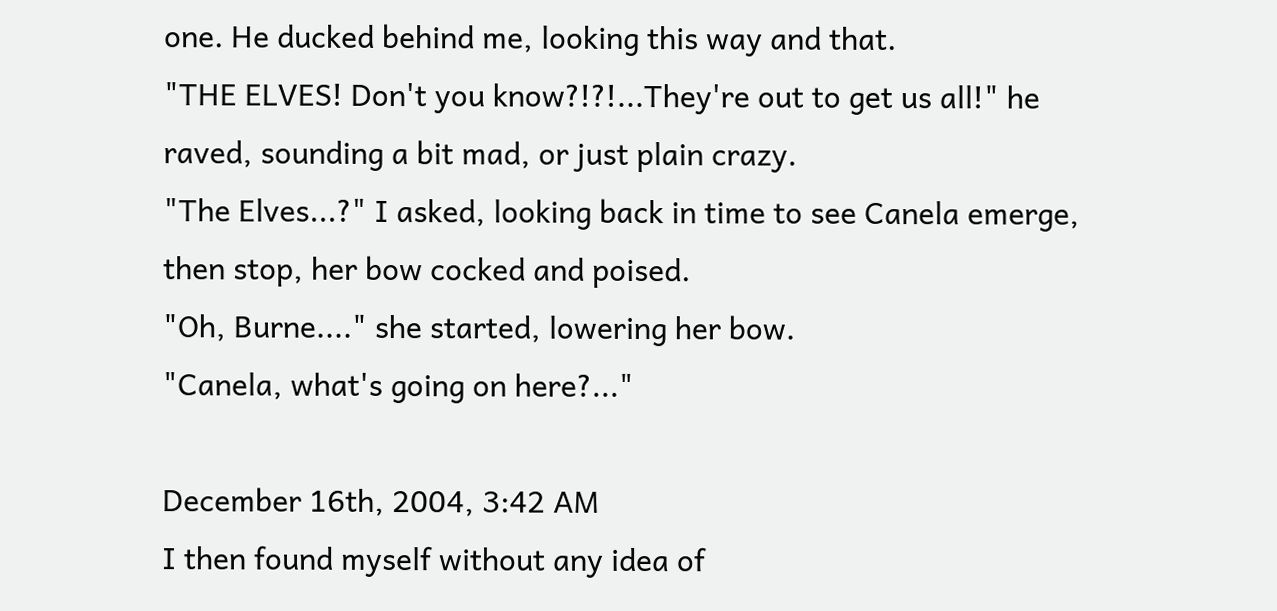one. He ducked behind me, looking this way and that.
"THE ELVES! Don't you know?!?!...They're out to get us all!" he raved, sounding a bit mad, or just plain crazy.
"The Elves...?" I asked, looking back in time to see Canela emerge, then stop, her bow cocked and poised.
"Oh, Burne...." she started, lowering her bow.
"Canela, what's going on here?..."

December 16th, 2004, 3:42 AM
I then found myself without any idea of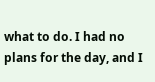what to do. I had no plans for the day, and I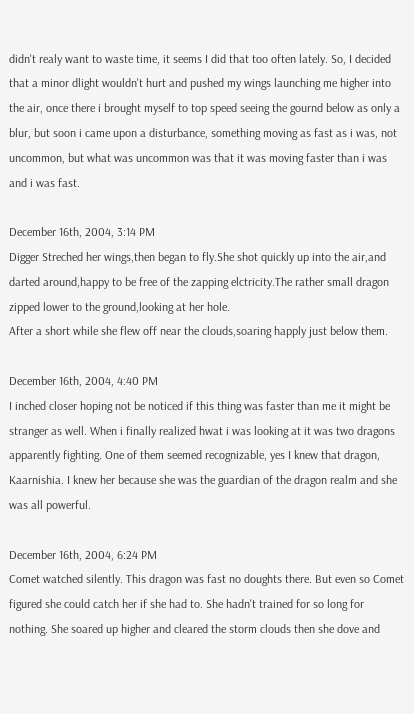didn't realy want to waste time, it seems I did that too often lately. So, I decided that a minor dlight wouldn't hurt and pushed my wings launching me higher into the air, once there i brought myself to top speed seeing the gournd below as only a blur, but soon i came upon a disturbance, something moving as fast as i was, not uncommon, but what was uncommon was that it was moving faster than i was and i was fast.

December 16th, 2004, 3:14 PM
Digger Streched her wings,then began to fly.She shot quickly up into the air,and darted around,happy to be free of the zapping elctricity.The rather small dragon zipped lower to the ground,looking at her hole.
After a short while she flew off near the clouds,soaring happly just below them.

December 16th, 2004, 4:40 PM
I inched closer hoping not be noticed if this thing was faster than me it might be stranger as well. When i finally realized hwat i was looking at it was two dragons apparently fighting. One of them seemed recognizable, yes I knew that dragon, Kaarnishia. I knew her because she was the guardian of the dragon realm and she was all powerful.

December 16th, 2004, 6:24 PM
Comet watched silently. This dragon was fast no doughts there. But even so Comet figured she could catch her if she had to. She hadn't trained for so long for nothing. She soared up higher and cleared the storm clouds then she dove and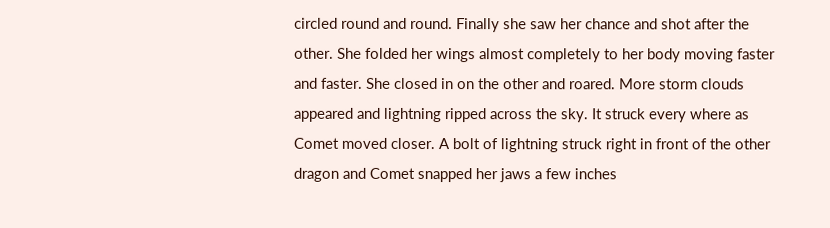circled round and round. Finally she saw her chance and shot after the other. She folded her wings almost completely to her body moving faster and faster. She closed in on the other and roared. More storm clouds appeared and lightning ripped across the sky. It struck every where as Comet moved closer. A bolt of lightning struck right in front of the other dragon and Comet snapped her jaws a few inches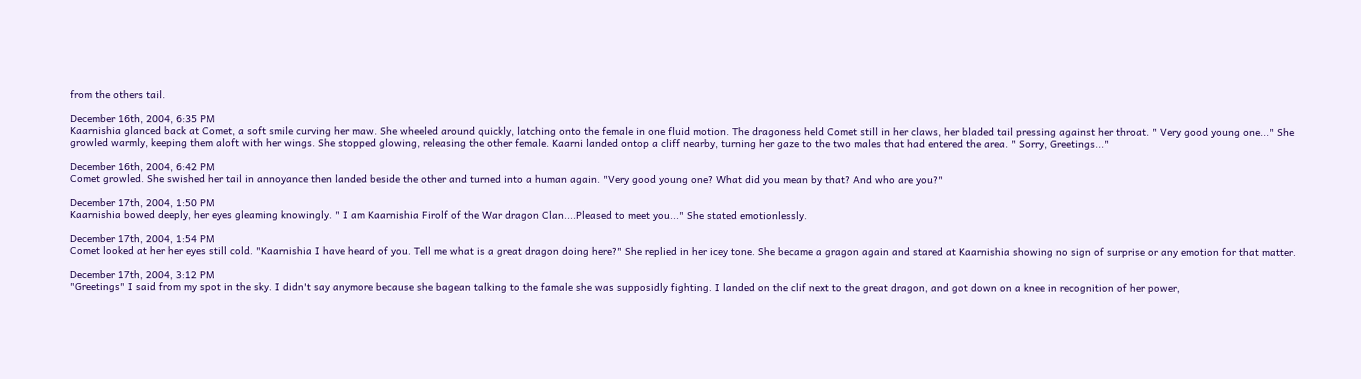from the others tail.

December 16th, 2004, 6:35 PM
Kaarnishia glanced back at Comet, a soft smile curving her maw. She wheeled around quickly, latching onto the female in one fluid motion. The dragoness held Comet still in her claws, her bladed tail pressing against her throat. " Very good young one..." She growled warmly, keeping them aloft with her wings. She stopped glowing, releasing the other female. Kaarni landed ontop a cliff nearby, turning her gaze to the two males that had entered the area. " Sorry, Greetings..."

December 16th, 2004, 6:42 PM
Comet growled. She swished her tail in annoyance then landed beside the other and turned into a human again. "Very good young one? What did you mean by that? And who are you?"

December 17th, 2004, 1:50 PM
Kaarnishia bowed deeply, her eyes gleaming knowingly. " I am Kaarnishia Firolf of the War dragon Clan....Pleased to meet you..." She stated emotionlessly.

December 17th, 2004, 1:54 PM
Comet looked at her her eyes still cold. "Kaarnishia I have heard of you. Tell me what is a great dragon doing here?" She replied in her icey tone. She became a gragon again and stared at Kaarnishia showing no sign of surprise or any emotion for that matter.

December 17th, 2004, 3:12 PM
"Greetings" I said from my spot in the sky. I didn't say anymore because she bagean talking to the famale she was supposidly fighting. I landed on the clif next to the great dragon, and got down on a knee in recognition of her power,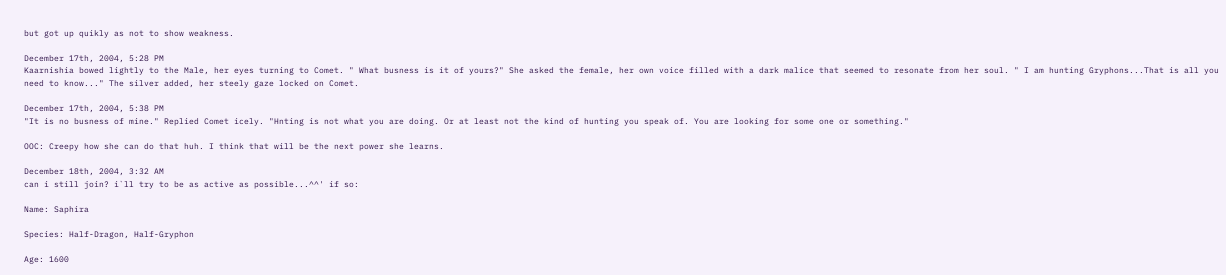but got up quikly as not to show weakness.

December 17th, 2004, 5:28 PM
Kaarnishia bowed lightly to the Male, her eyes turning to Comet. " What busness is it of yours?" She asked the female, her own voice filled with a dark malice that seemed to resonate from her soul. " I am hunting Gryphons...That is all you need to know..." The silver added, her steely gaze locked on Comet.

December 17th, 2004, 5:38 PM
"It is no busness of mine." Replied Comet icely. "Hnting is not what you are doing. Or at least not the kind of hunting you speak of. You are looking for some one or something."

OOC: Creepy how she can do that huh. I think that will be the next power she learns.

December 18th, 2004, 3:32 AM
can i still join? i`ll try to be as active as possible...^^' if so:

Name: Saphira

Species: Half-Dragon, Half-Gryphon

Age: 1600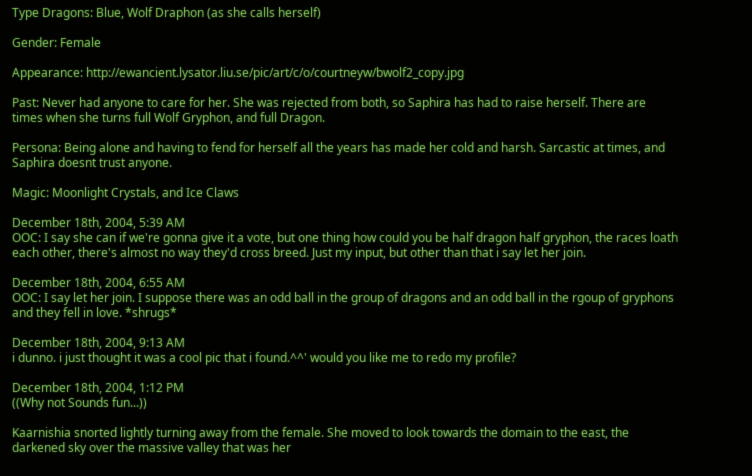Type Dragons: Blue, Wolf Draphon (as she calls herself)

Gender: Female

Appearance: http://ewancient.lysator.liu.se/pic/art/c/o/courtneyw/bwolf2_copy.jpg

Past: Never had anyone to care for her. She was rejected from both, so Saphira has had to raise herself. There are times when she turns full Wolf Gryphon, and full Dragon.

Persona: Being alone and having to fend for herself all the years has made her cold and harsh. Sarcastic at times, and Saphira doesnt trust anyone.

Magic: Moonlight Crystals, and Ice Claws

December 18th, 2004, 5:39 AM
OOC: I say she can if we're gonna give it a vote, but one thing how could you be half dragon half gryphon, the races loath each other, there's almost no way they'd cross breed. Just my input, but other than that i say let her join.

December 18th, 2004, 6:55 AM
OOC: I say let her join. I suppose there was an odd ball in the group of dragons and an odd ball in the rgoup of gryphons and they fell in love. *shrugs*

December 18th, 2004, 9:13 AM
i dunno. i just thought it was a cool pic that i found.^^' would you like me to redo my profile?

December 18th, 2004, 1:12 PM
((Why not Sounds fun...))

Kaarnishia snorted lightly turning away from the female. She moved to look towards the domain to the east, the darkened sky over the massive valley that was her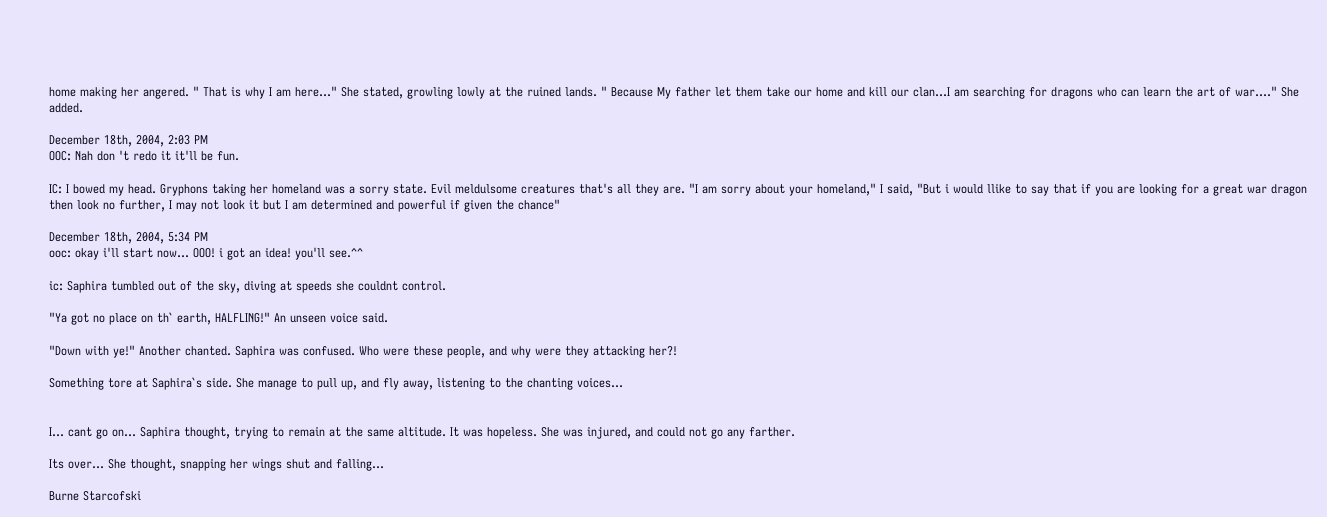home making her angered. " That is why I am here..." She stated, growling lowly at the ruined lands. " Because My father let them take our home and kill our clan...I am searching for dragons who can learn the art of war...." She added.

December 18th, 2004, 2:03 PM
OOC: Nah don 't redo it it'll be fun.

IC: I bowed my head. Gryphons taking her homeland was a sorry state. Evil meldulsome creatures that's all they are. "I am sorry about your homeland," I said, "But i would llike to say that if you are looking for a great war dragon then look no further, I may not look it but I am determined and powerful if given the chance"

December 18th, 2004, 5:34 PM
ooc: okay i'll start now... OOO! i got an idea! you'll see.^^

ic: Saphira tumbled out of the sky, diving at speeds she couldnt control.

"Ya got no place on th` earth, HALFLING!" An unseen voice said.

"Down with ye!" Another chanted. Saphira was confused. Who were these people, and why were they attacking her?!

Something tore at Saphira`s side. She manage to pull up, and fly away, listening to the chanting voices...


I... cant go on... Saphira thought, trying to remain at the same altitude. It was hopeless. She was injured, and could not go any farther.

Its over... She thought, snapping her wings shut and falling...

Burne Starcofski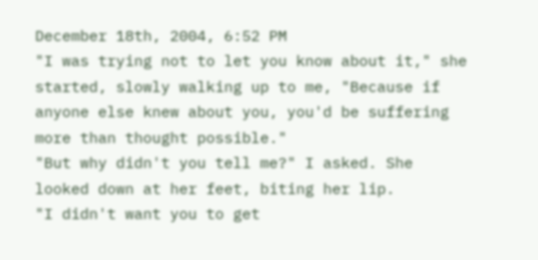December 18th, 2004, 6:52 PM
"I was trying not to let you know about it," she started, slowly walking up to me, "Because if anyone else knew about you, you'd be suffering more than thought possible."
"But why didn't you tell me?" I asked. She looked down at her feet, biting her lip.
"I didn't want you to get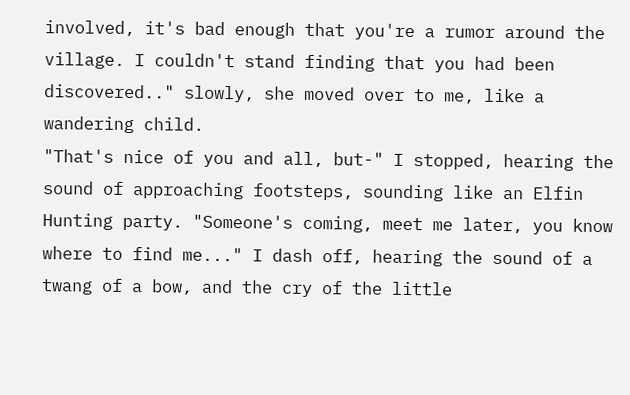involved, it's bad enough that you're a rumor around the village. I couldn't stand finding that you had been discovered.." slowly, she moved over to me, like a wandering child.
"That's nice of you and all, but-" I stopped, hearing the sound of approaching footsteps, sounding like an Elfin Hunting party. "Someone's coming, meet me later, you know where to find me..." I dash off, hearing the sound of a twang of a bow, and the cry of the little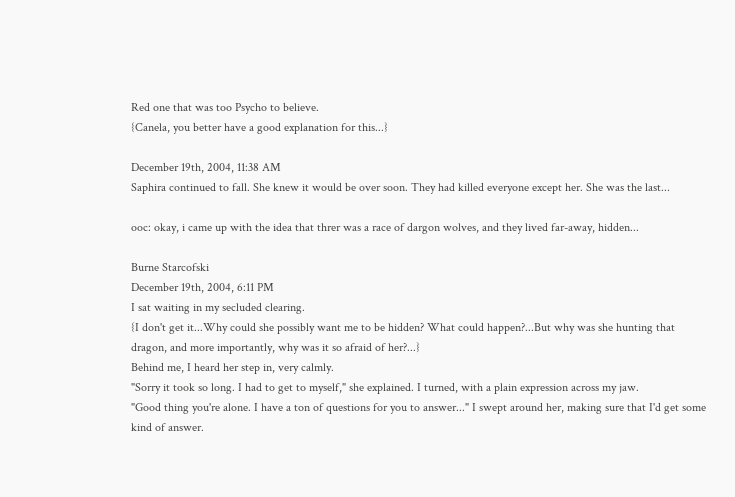Red one that was too Psycho to believe.
{Canela, you better have a good explanation for this...}

December 19th, 2004, 11:38 AM
Saphira continued to fall. She knew it would be over soon. They had killed everyone except her. She was the last...

ooc: okay, i came up with the idea that threr was a race of dargon wolves, and they lived far-away, hidden...

Burne Starcofski
December 19th, 2004, 6:11 PM
I sat waiting in my secluded clearing.
{I don't get it...Why could she possibly want me to be hidden? What could happen?...But why was she hunting that dragon, and more importantly, why was it so afraid of her?...}
Behind me, I heard her step in, very calmly.
"Sorry it took so long. I had to get to myself," she explained. I turned, with a plain expression across my jaw.
"Good thing you're alone. I have a ton of questions for you to answer..." I swept around her, making sure that I'd get some kind of answer.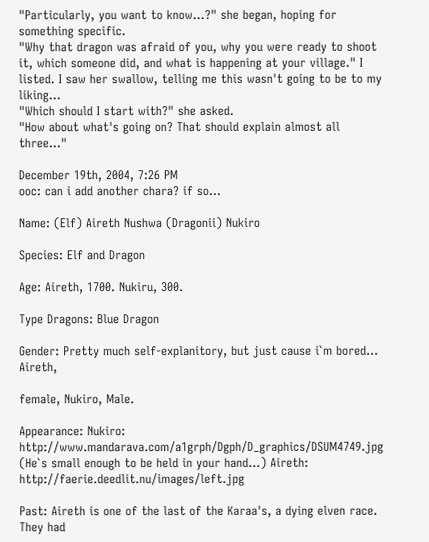"Particularly, you want to know...?" she began, hoping for something specific.
"Why that dragon was afraid of you, why you were ready to shoot it, which someone did, and what is happening at your village." I listed. I saw her swallow, telling me this wasn't going to be to my liking...
"Which should I start with?" she asked.
"How about what's going on? That should explain almost all three..."

December 19th, 2004, 7:26 PM
ooc: can i add another chara? if so...

Name: (Elf) Aireth Nushwa (Dragonii) Nukiro

Species: Elf and Dragon

Age: Aireth, 1700. Nukiru, 300.

Type Dragons: Blue Dragon

Gender: Pretty much self-explanitory, but just cause i`m bored... Aireth,

female, Nukiro, Male.

Appearance: Nukiro: http://www.mandarava.com/a1grph/Dgph/D_graphics/DSUM4749.jpg (He`s small enough to be held in your hand...) Aireth: http://faerie.deedlit.nu/images/left.jpg

Past: Aireth is one of the last of the Karaa's, a dying elven race. They had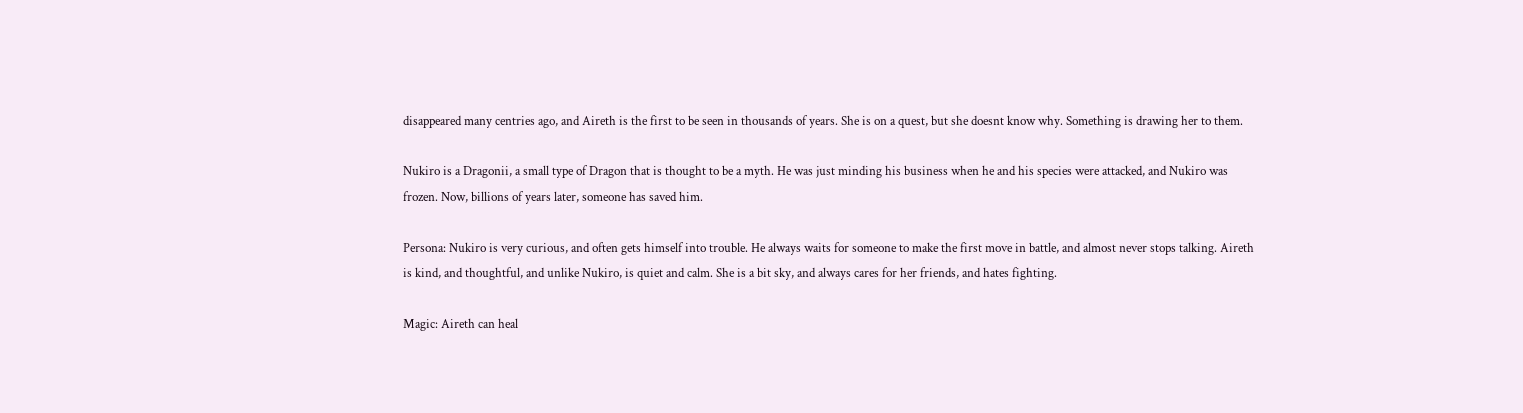disappeared many centries ago, and Aireth is the first to be seen in thousands of years. She is on a quest, but she doesnt know why. Something is drawing her to them.

Nukiro is a Dragonii, a small type of Dragon that is thought to be a myth. He was just minding his business when he and his species were attacked, and Nukiro was frozen. Now, billions of years later, someone has saved him.

Persona: Nukiro is very curious, and often gets himself into trouble. He always waits for someone to make the first move in battle, and almost never stops talking. Aireth is kind, and thoughtful, and unlike Nukiro, is quiet and calm. She is a bit sky, and always cares for her friends, and hates fighting.

Magic: Aireth can heal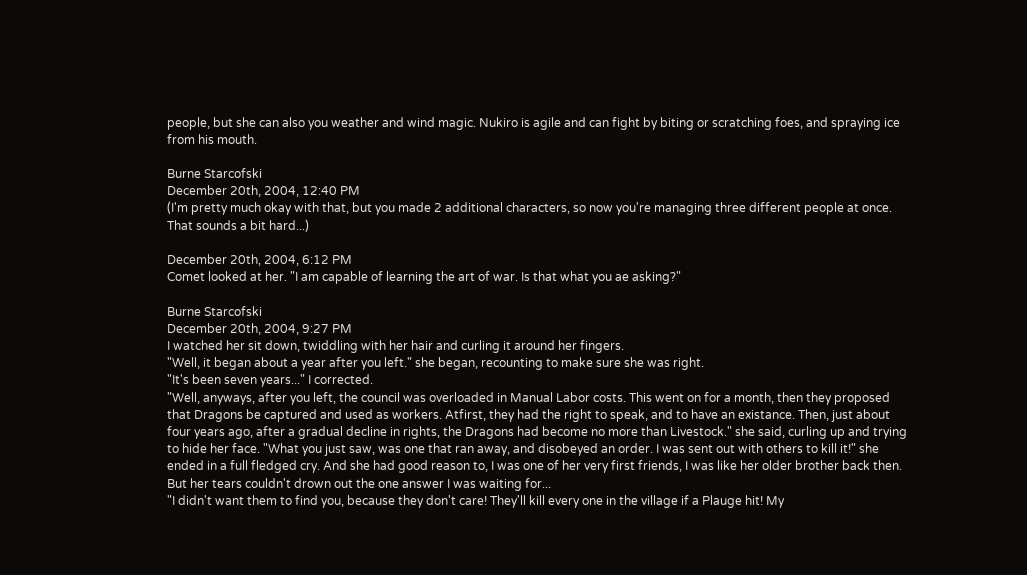people, but she can also you weather and wind magic. Nukiro is agile and can fight by biting or scratching foes, and spraying ice from his mouth.

Burne Starcofski
December 20th, 2004, 12:40 PM
(I'm pretty much okay with that, but you made 2 additional characters, so now you're managing three different people at once. That sounds a bit hard...)

December 20th, 2004, 6:12 PM
Comet looked at her. "I am capable of learning the art of war. Is that what you ae asking?"

Burne Starcofski
December 20th, 2004, 9:27 PM
I watched her sit down, twiddling with her hair and curling it around her fingers.
"Well, it began about a year after you left." she began, recounting to make sure she was right.
"It's been seven years..." I corrected.
"Well, anyways, after you left, the council was overloaded in Manual Labor costs. This went on for a month, then they proposed that Dragons be captured and used as workers. Atfirst, they had the right to speak, and to have an existance. Then, just about four years ago, after a gradual decline in rights, the Dragons had become no more than Livestock." she said, curling up and trying to hide her face. "What you just saw, was one that ran away, and disobeyed an order. I was sent out with others to kill it!" she ended in a full fledged cry. And she had good reason to, I was one of her very first friends, I was like her older brother back then. But her tears couldn't drown out the one answer I was waiting for...
"I didn't want them to find you, because they don't care! They'll kill every one in the village if a Plauge hit! My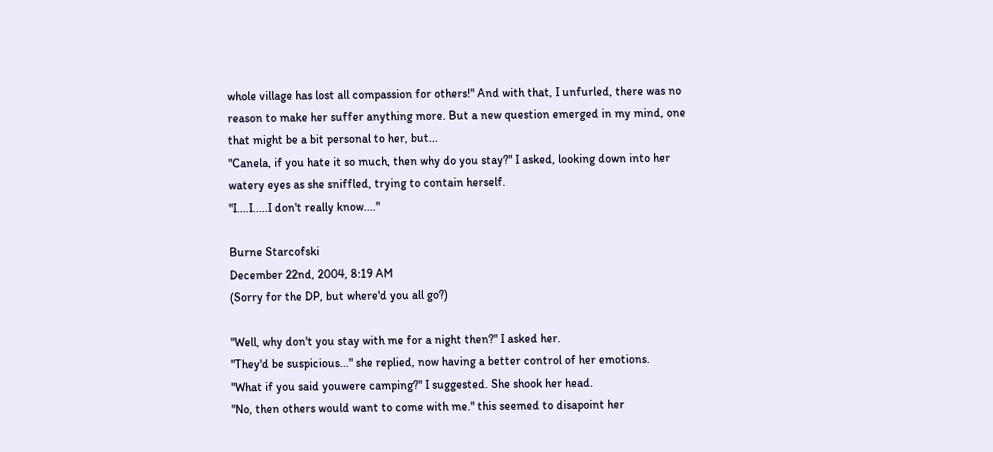whole village has lost all compassion for others!" And with that, I unfurled, there was no reason to make her suffer anything more. But a new question emerged in my mind, one that might be a bit personal to her, but...
"Canela, if you hate it so much, then why do you stay?" I asked, looking down into her watery eyes as she sniffled, trying to contain herself.
"I....I.....I don't really know...."

Burne Starcofski
December 22nd, 2004, 8:19 AM
(Sorry for the DP, but where'd you all go?)

"Well, why don't you stay with me for a night then?" I asked her.
"They'd be suspicious..." she replied, now having a better control of her emotions.
"What if you said youwere camping?" I suggested. She shook her head.
"No, then others would want to come with me." this seemed to disapoint her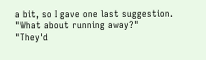a bit, so I gave one last suggestion.
"What about running away?"
"They'd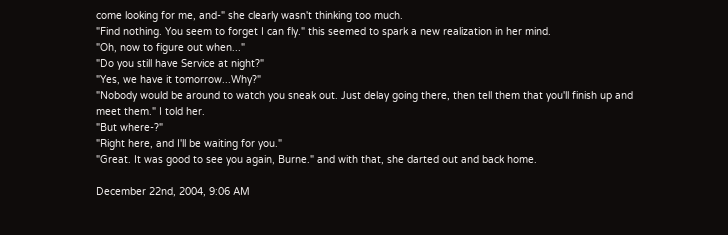come looking for me, and-" she clearly wasn't thinking too much.
"Find nothing. You seem to forget I can fly." this seemed to spark a new realization in her mind.
"Oh, now to figure out when..."
"Do you still have Service at night?"
"Yes, we have it tomorrow...Why?"
"Nobody would be around to watch you sneak out. Just delay going there, then tell them that you'll finish up and meet them." I told her.
"But where-?"
"Right here, and I'll be waiting for you."
"Great. It was good to see you again, Burne." and with that, she darted out and back home.

December 22nd, 2004, 9:06 AM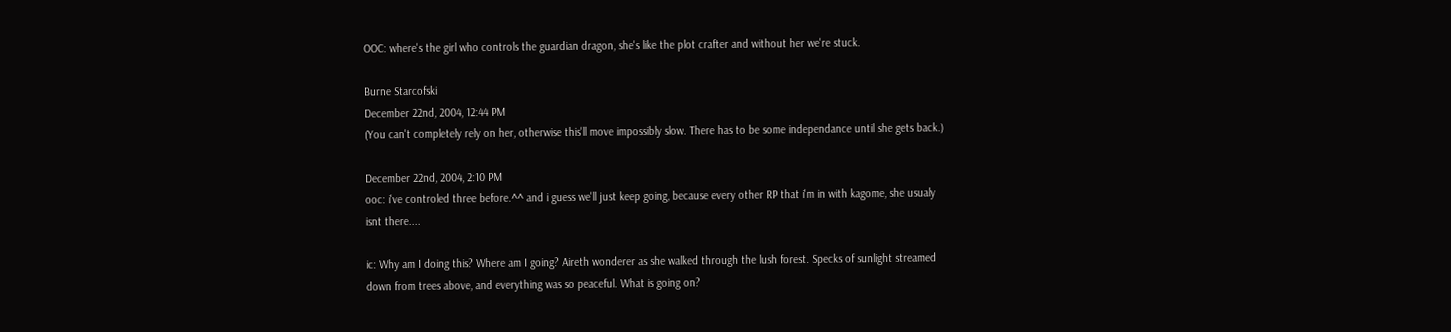OOC: where's the girl who controls the guardian dragon, she's like the plot crafter and without her we're stuck.

Burne Starcofski
December 22nd, 2004, 12:44 PM
(You can't completely rely on her, otherwise this'll move impossibly slow. There has to be some independance until she gets back.)

December 22nd, 2004, 2:10 PM
ooc: i've controled three before.^^ and i guess we'll just keep going, because every other RP that i'm in with kagome, she usualy isnt there....

ic: Why am I doing this? Where am I going? Aireth wonderer as she walked through the lush forest. Specks of sunlight streamed down from trees above, and everything was so peaceful. What is going on?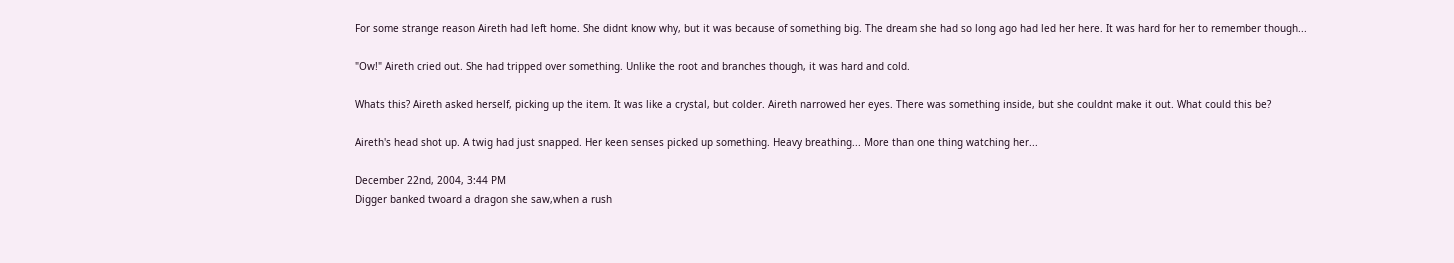For some strange reason Aireth had left home. She didnt know why, but it was because of something big. The dream she had so long ago had led her here. It was hard for her to remember though...

"Ow!" Aireth cried out. She had tripped over something. Unlike the root and branches though, it was hard and cold.

Whats this? Aireth asked herself, picking up the item. It was like a crystal, but colder. Aireth narrowed her eyes. There was something inside, but she couldnt make it out. What could this be?

Aireth's head shot up. A twig had just snapped. Her keen senses picked up something. Heavy breathing... More than one thing watching her...

December 22nd, 2004, 3:44 PM
Digger banked twoard a dragon she saw,when a rush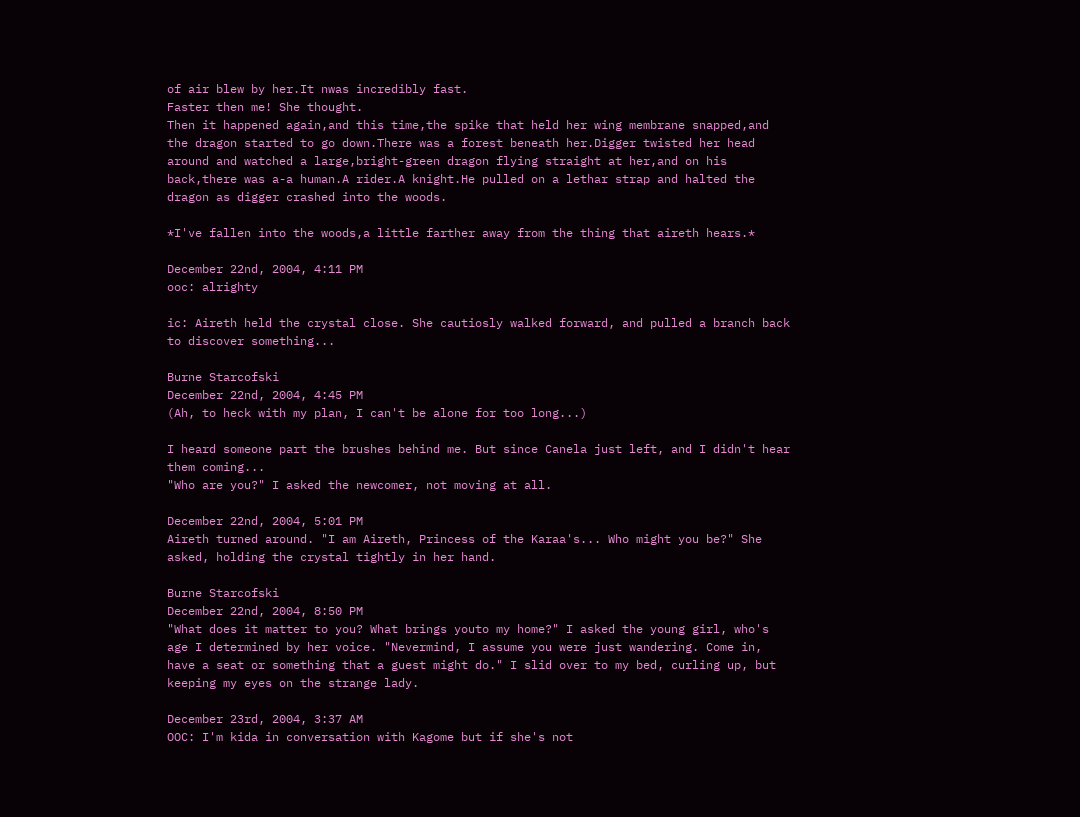of air blew by her.It nwas incredibly fast.
Faster then me! She thought.
Then it happened again,and this time,the spike that held her wing membrane snapped,and the dragon started to go down.There was a forest beneath her.Digger twisted her head around and watched a large,bright-green dragon flying straight at her,and on his back,there was a-a human.A rider.A knight.He pulled on a lethar strap and halted the dragon as digger crashed into the woods.

*I've fallen into the woods,a little farther away from the thing that aireth hears.*

December 22nd, 2004, 4:11 PM
ooc: alrighty

ic: Aireth held the crystal close. She cautiosly walked forward, and pulled a branch back to discover something...

Burne Starcofski
December 22nd, 2004, 4:45 PM
(Ah, to heck with my plan, I can't be alone for too long...)

I heard someone part the brushes behind me. But since Canela just left, and I didn't hear them coming...
"Who are you?" I asked the newcomer, not moving at all.

December 22nd, 2004, 5:01 PM
Aireth turned around. "I am Aireth, Princess of the Karaa's... Who might you be?" She asked, holding the crystal tightly in her hand.

Burne Starcofski
December 22nd, 2004, 8:50 PM
"What does it matter to you? What brings youto my home?" I asked the young girl, who's age I determined by her voice. "Nevermind, I assume you were just wandering. Come in, have a seat or something that a guest might do." I slid over to my bed, curling up, but keeping my eyes on the strange lady.

December 23rd, 2004, 3:37 AM
OOC: I'm kida in conversation with Kagome but if she's not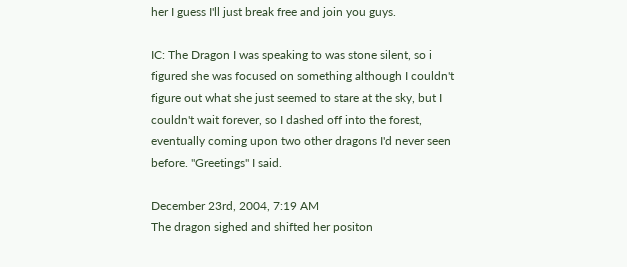her I guess I'll just break free and join you guys.

IC: The Dragon I was speaking to was stone silent, so i figured she was focused on something although I couldn't figure out what she just seemed to stare at the sky, but I couldn't wait forever, so I dashed off into the forest, eventually coming upon two other dragons I'd never seen before. "Greetings" I said.

December 23rd, 2004, 7:19 AM
The dragon sighed and shifted her positon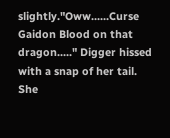slightly."Oww......Curse Gaidon Blood on that dragon....." Digger hissed with a snap of her tail.
She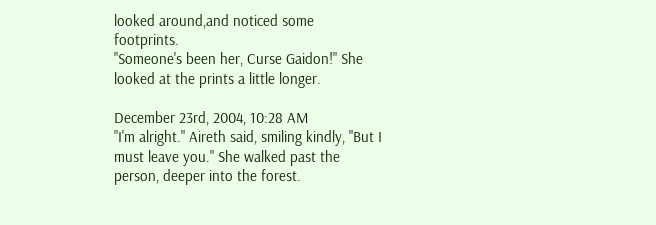looked around,and noticed some footprints.
"Someone's been her, Curse Gaidon!" She looked at the prints a little longer.

December 23rd, 2004, 10:28 AM
"I'm alright." Aireth said, smiling kindly, "But I must leave you." She walked past the person, deeper into the forest.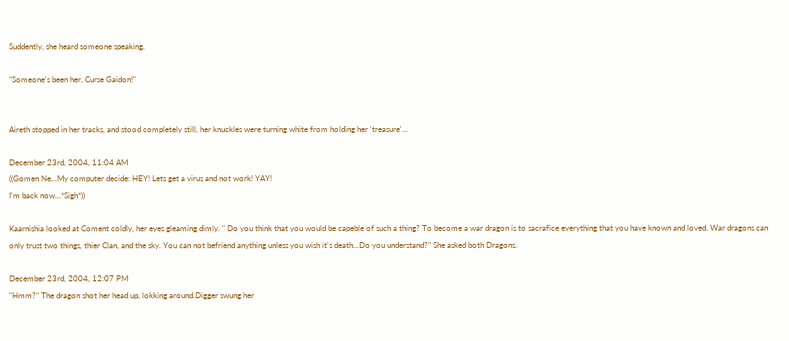Suddently, she heard someone speaking.

"Someone's been her, Curse Gaidon!"


Aireth stopped in her tracks, and stood completely still, her knuckles were turning white from holding her 'treasure'...

December 23rd, 2004, 11:04 AM
((Gomen Ne...My computer decide: HEY! Lets get a virus and not work! YAY!
I'm back now...*Sigh*))

Kaarnishia looked at Coment coldly, her eyes gleaming dimly. " Do you think that you would be capeble of such a thing? To become a war dragon is to sacrafice everything that you have known and loved. War dragons can only trust two things, thier Clan, and the sky. You can not befriend anything unless you wish it's death...Do you understand?" She asked both Dragons.

December 23rd, 2004, 12:07 PM
"Hmm?" The dragon shot her head up, lokking around.Digger swung her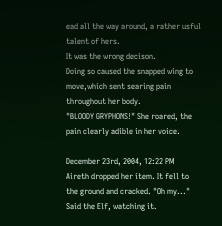ead all the way around, a rather usful talent of hers.
It was the wrong decison.
Doing so caused the snapped wing to move,which sent searing pain throughout her body.
"BLOODY GRYPHONS!" She roared, the pain clearly adible in her voice.

December 23rd, 2004, 12:22 PM
Aireth dropped her item. It fell to the ground and cracked. "Oh my..." Said the Elf, watching it.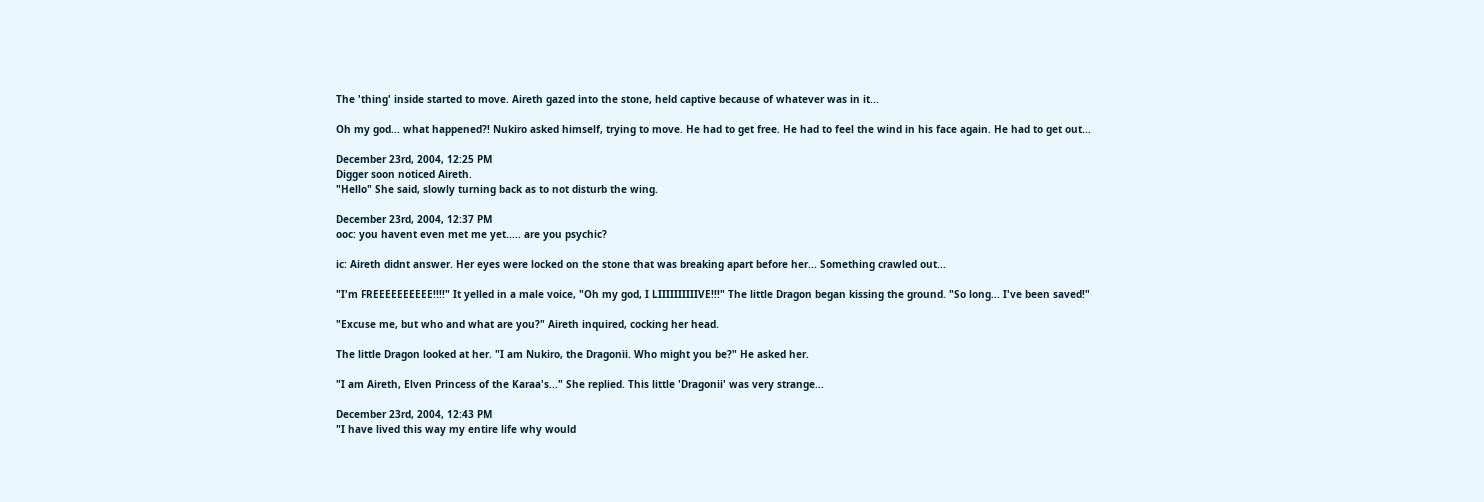The 'thing' inside started to move. Aireth gazed into the stone, held captive because of whatever was in it...

Oh my god... what happened?! Nukiro asked himself, trying to move. He had to get free. He had to feel the wind in his face again. He had to get out...

December 23rd, 2004, 12:25 PM
Digger soon noticed Aireth.
"Hello" She said, slowly turning back as to not disturb the wing.

December 23rd, 2004, 12:37 PM
ooc: you havent even met me yet..... are you psychic?

ic: Aireth didnt answer. Her eyes were locked on the stone that was breaking apart before her... Something crawled out...

"I'm FREEEEEEEEEE!!!!" It yelled in a male voice, "Oh my god, I LIIIIIIIIIIVE!!!" The little Dragon began kissing the ground. "So long... I've been saved!"

"Excuse me, but who and what are you?" Aireth inquired, cocking her head.

The little Dragon looked at her. "I am Nukiro, the Dragonii. Who might you be?" He asked her.

"I am Aireth, Elven Princess of the Karaa's..." She replied. This little 'Dragonii' was very strange...

December 23rd, 2004, 12:43 PM
"I have lived this way my entire life why would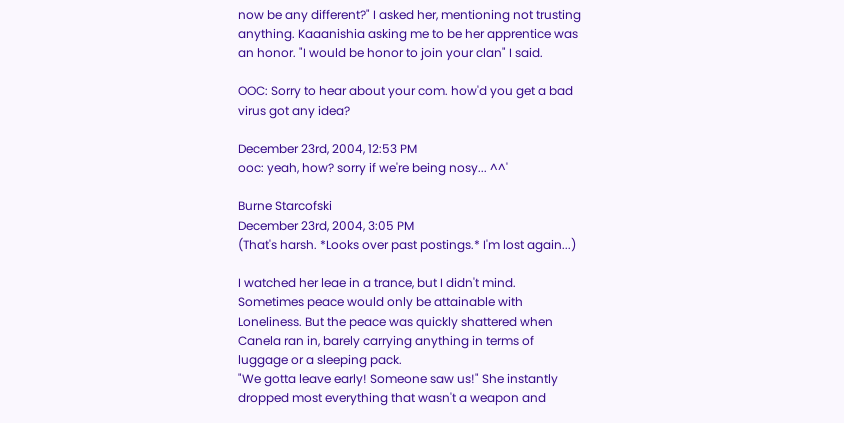now be any different?" I asked her, mentioning not trusting anything. Kaaanishia asking me to be her apprentice was an honor. "I would be honor to join your clan" I said.

OOC: Sorry to hear about your com. how'd you get a bad virus got any idea?

December 23rd, 2004, 12:53 PM
ooc: yeah, how? sorry if we're being nosy... ^^'

Burne Starcofski
December 23rd, 2004, 3:05 PM
(That's harsh. *Looks over past postings.* I'm lost again...)

I watched her leae in a trance, but I didn't mind. Sometimes peace would only be attainable with Loneliness. But the peace was quickly shattered when Canela ran in, barely carrying anything in terms of luggage or a sleeping pack.
"We gotta leave early! Someone saw us!" She instantly dropped most everything that wasn't a weapon and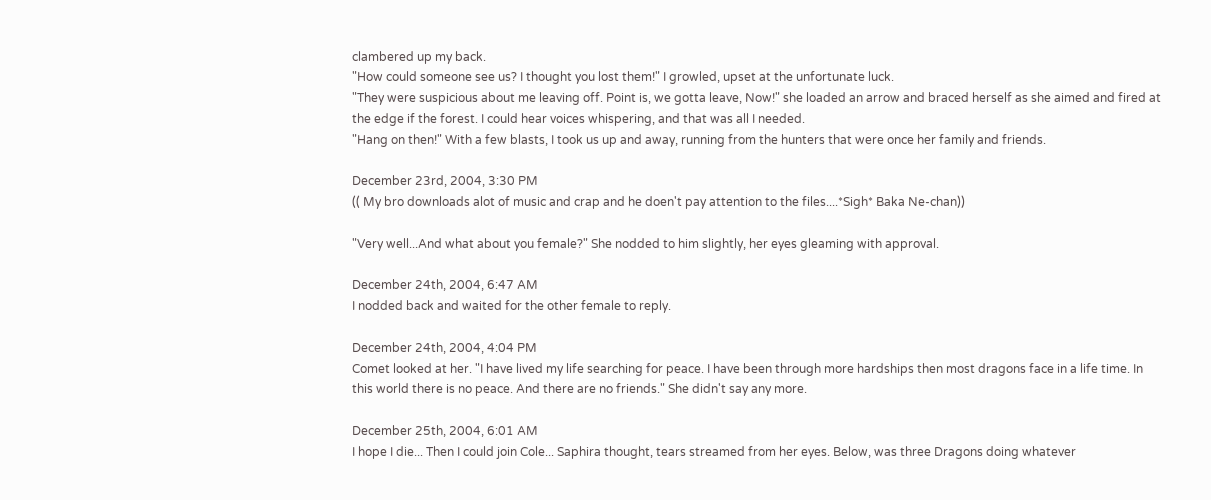clambered up my back.
"How could someone see us? I thought you lost them!" I growled, upset at the unfortunate luck.
"They were suspicious about me leaving off. Point is, we gotta leave, Now!" she loaded an arrow and braced herself as she aimed and fired at the edge if the forest. I could hear voices whispering, and that was all I needed.
"Hang on then!" With a few blasts, I took us up and away, running from the hunters that were once her family and friends.

December 23rd, 2004, 3:30 PM
(( My bro downloads alot of music and crap and he doen't pay attention to the files....*Sigh* Baka Ne-chan))

"Very well...And what about you female?" She nodded to him slightly, her eyes gleaming with approval.

December 24th, 2004, 6:47 AM
I nodded back and waited for the other female to reply.

December 24th, 2004, 4:04 PM
Comet looked at her. "I have lived my life searching for peace. I have been through more hardships then most dragons face in a life time. In this world there is no peace. And there are no friends." She didn't say any more.

December 25th, 2004, 6:01 AM
I hope I die... Then I could join Cole... Saphira thought, tears streamed from her eyes. Below, was three Dragons doing whatever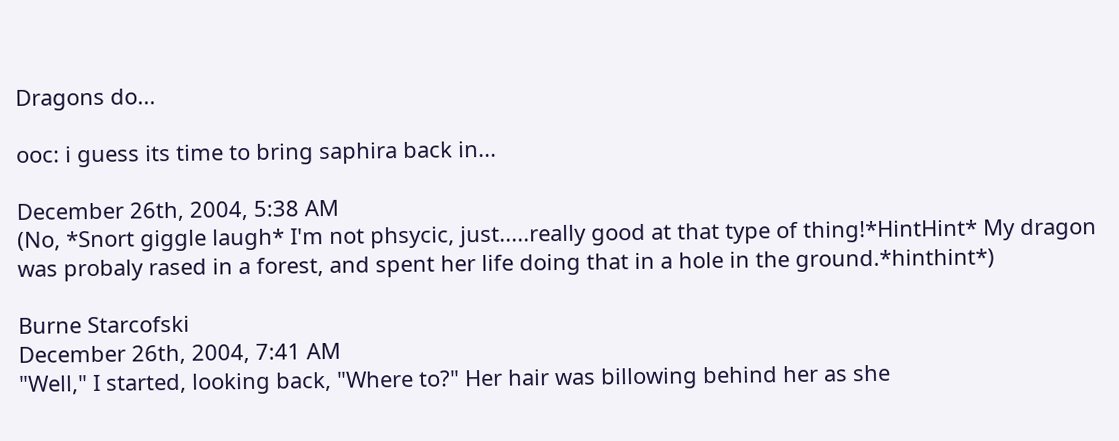Dragons do...

ooc: i guess its time to bring saphira back in...

December 26th, 2004, 5:38 AM
(No, *Snort giggle laugh* I'm not phsycic, just.....really good at that type of thing!*HintHint* My dragon was probaly rased in a forest, and spent her life doing that in a hole in the ground.*hinthint*)

Burne Starcofski
December 26th, 2004, 7:41 AM
"Well," I started, looking back, "Where to?" Her hair was billowing behind her as she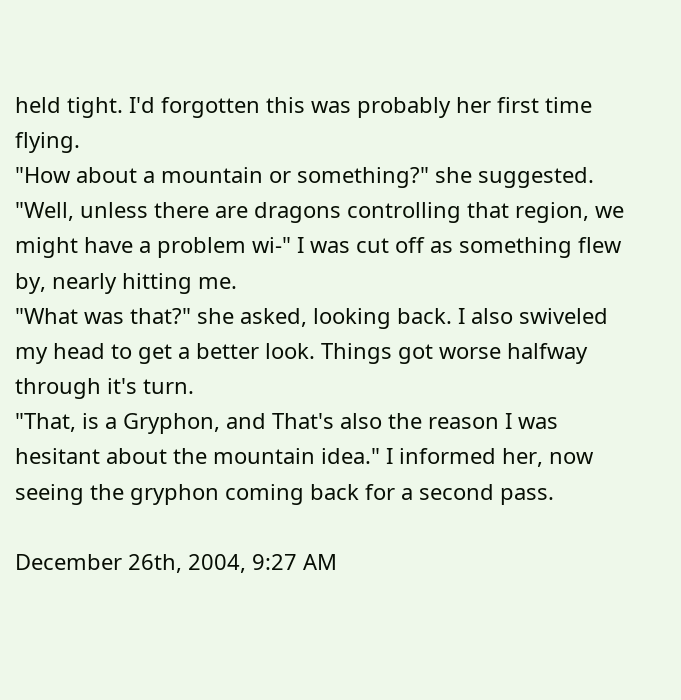held tight. I'd forgotten this was probably her first time flying.
"How about a mountain or something?" she suggested.
"Well, unless there are dragons controlling that region, we might have a problem wi-" I was cut off as something flew by, nearly hitting me.
"What was that?" she asked, looking back. I also swiveled my head to get a better look. Things got worse halfway through it's turn.
"That, is a Gryphon, and That's also the reason I was hesitant about the mountain idea." I informed her, now seeing the gryphon coming back for a second pass.

December 26th, 2004, 9:27 AM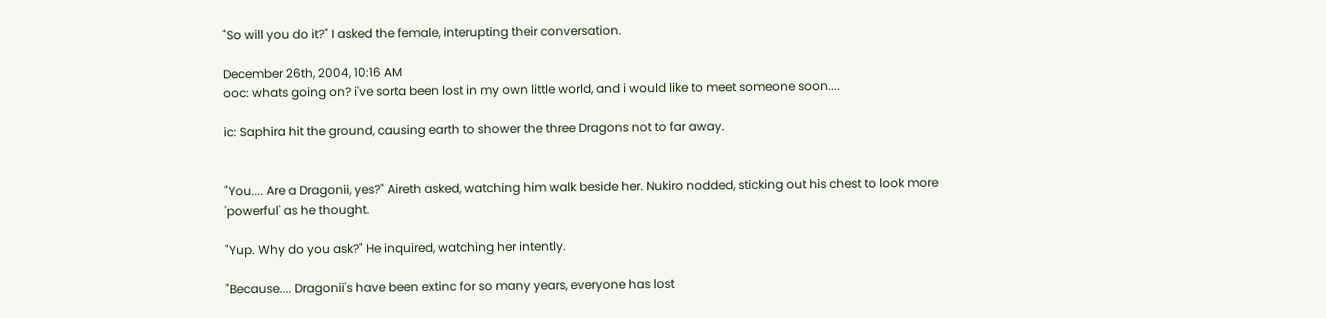"So will you do it?" I asked the female, interupting their conversation.

December 26th, 2004, 10:16 AM
ooc: whats going on? i've sorta been lost in my own little world, and i would like to meet someone soon....

ic: Saphira hit the ground, causing earth to shower the three Dragons not to far away.


"You.... Are a Dragonii, yes?" Aireth asked, watching him walk beside her. Nukiro nodded, sticking out his chest to look more 'powerful' as he thought.

"Yup. Why do you ask?" He inquired, watching her intently.

"Because.... Dragonii's have been extinc for so many years, everyone has lost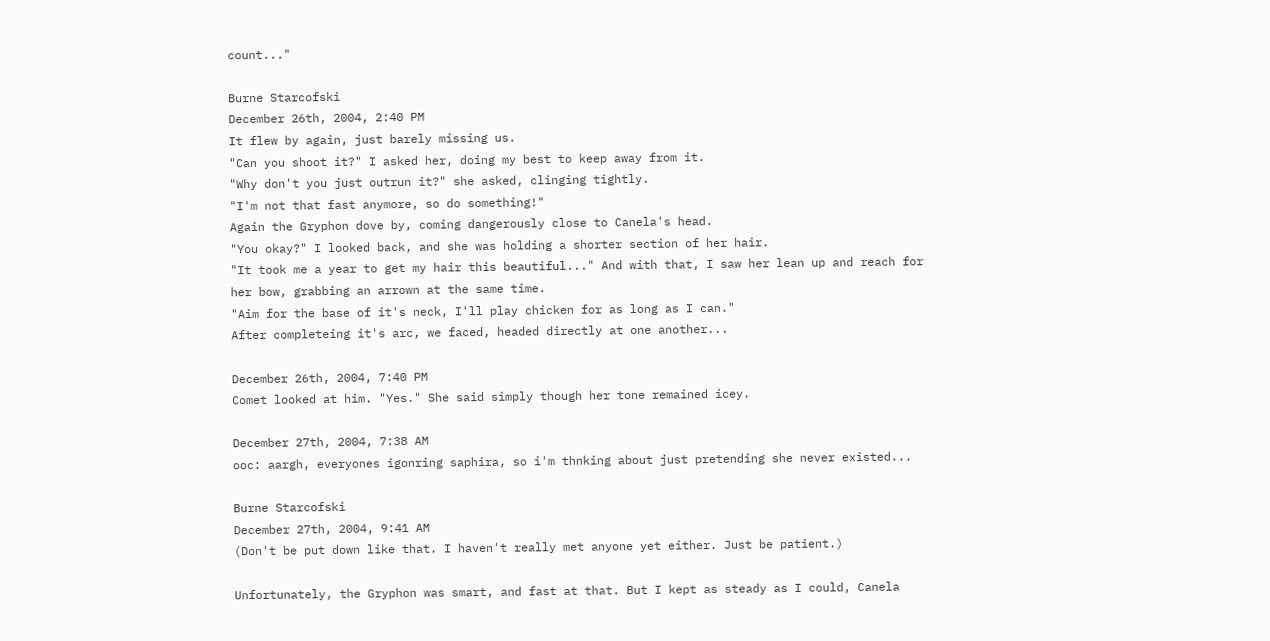count..."

Burne Starcofski
December 26th, 2004, 2:40 PM
It flew by again, just barely missing us.
"Can you shoot it?" I asked her, doing my best to keep away from it.
"Why don't you just outrun it?" she asked, clinging tightly.
"I'm not that fast anymore, so do something!"
Again the Gryphon dove by, coming dangerously close to Canela's head.
"You okay?" I looked back, and she was holding a shorter section of her hair.
"It took me a year to get my hair this beautiful..." And with that, I saw her lean up and reach for her bow, grabbing an arrown at the same time.
"Aim for the base of it's neck, I'll play chicken for as long as I can."
After completeing it's arc, we faced, headed directly at one another...

December 26th, 2004, 7:40 PM
Comet looked at him. "Yes." She said simply though her tone remained icey.

December 27th, 2004, 7:38 AM
ooc: aargh, everyones igonring saphira, so i'm thnking about just pretending she never existed...

Burne Starcofski
December 27th, 2004, 9:41 AM
(Don't be put down like that. I haven't really met anyone yet either. Just be patient.)

Unfortunately, the Gryphon was smart, and fast at that. But I kept as steady as I could, Canela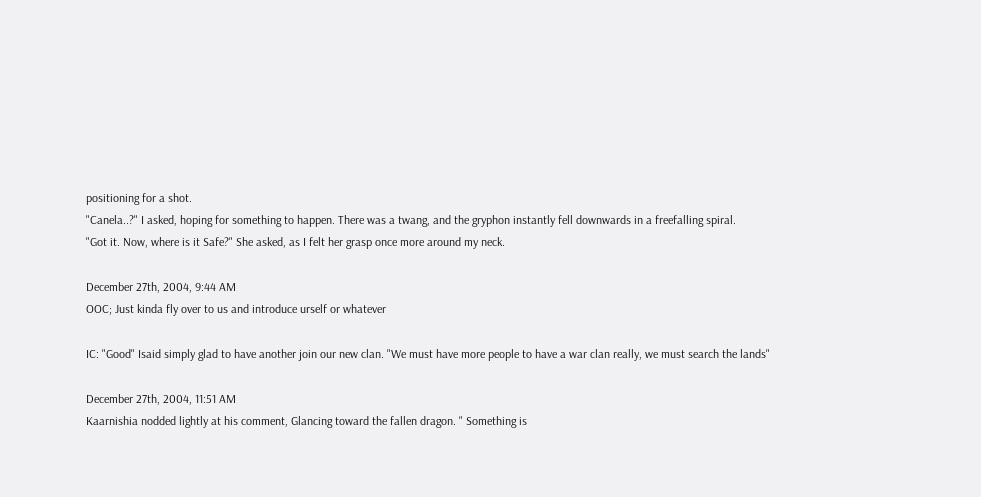positioning for a shot.
"Canela..?" I asked, hoping for something to happen. There was a twang, and the gryphon instantly fell downwards in a freefalling spiral.
"Got it. Now, where is it Safe?" She asked, as I felt her grasp once more around my neck.

December 27th, 2004, 9:44 AM
OOC; Just kinda fly over to us and introduce urself or whatever

IC: "Good" Isaid simply glad to have another join our new clan. "We must have more people to have a war clan really, we must search the lands"

December 27th, 2004, 11:51 AM
Kaarnishia nodded lightly at his comment, Glancing toward the fallen dragon. " Something is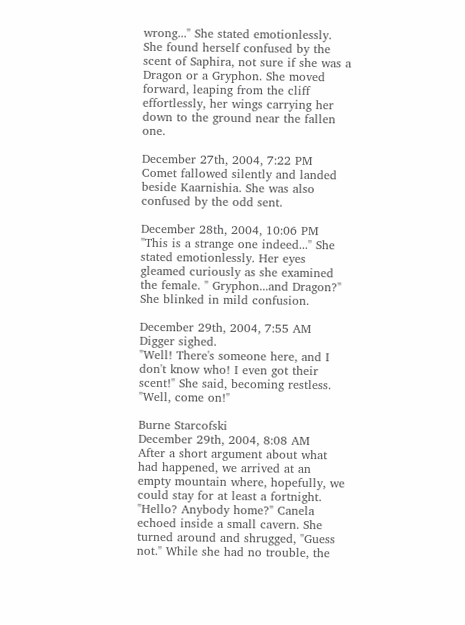wrong..." She stated emotionlessly. She found herself confused by the scent of Saphira, not sure if she was a Dragon or a Gryphon. She moved forward, leaping from the cliff effortlessly, her wings carrying her down to the ground near the fallen one.

December 27th, 2004, 7:22 PM
Comet fallowed silently and landed beside Kaarnishia. She was also confused by the odd sent.

December 28th, 2004, 10:06 PM
"This is a strange one indeed..." She stated emotionlessly. Her eyes gleamed curiously as she examined the female. " Gryphon...and Dragon?" She blinked in mild confusion.

December 29th, 2004, 7:55 AM
Digger sighed.
"Well! There's someone here, and I don't know who! I even got their scent!" She said, becoming restless.
"Well, come on!"

Burne Starcofski
December 29th, 2004, 8:08 AM
After a short argument about what had happened, we arrived at an empty mountain where, hopefully, we could stay for at least a fortnight.
"Hello? Anybody home?" Canela echoed inside a small cavern. She turned around and shrugged, "Guess not." While she had no trouble, the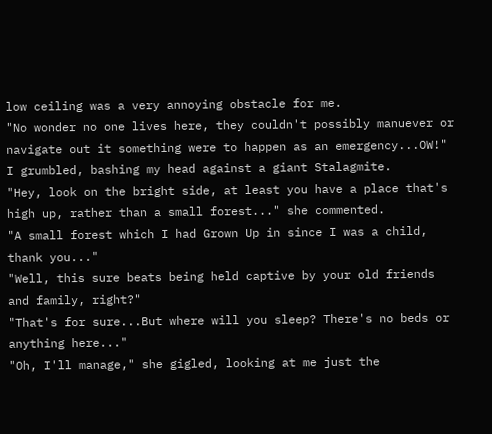low ceiling was a very annoying obstacle for me.
"No wonder no one lives here, they couldn't possibly manuever or navigate out it something were to happen as an emergency...OW!" I grumbled, bashing my head against a giant Stalagmite.
"Hey, look on the bright side, at least you have a place that's high up, rather than a small forest..." she commented.
"A small forest which I had Grown Up in since I was a child, thank you..."
"Well, this sure beats being held captive by your old friends and family, right?"
"That's for sure...But where will you sleep? There's no beds or anything here..."
"Oh, I'll manage," she gigled, looking at me just the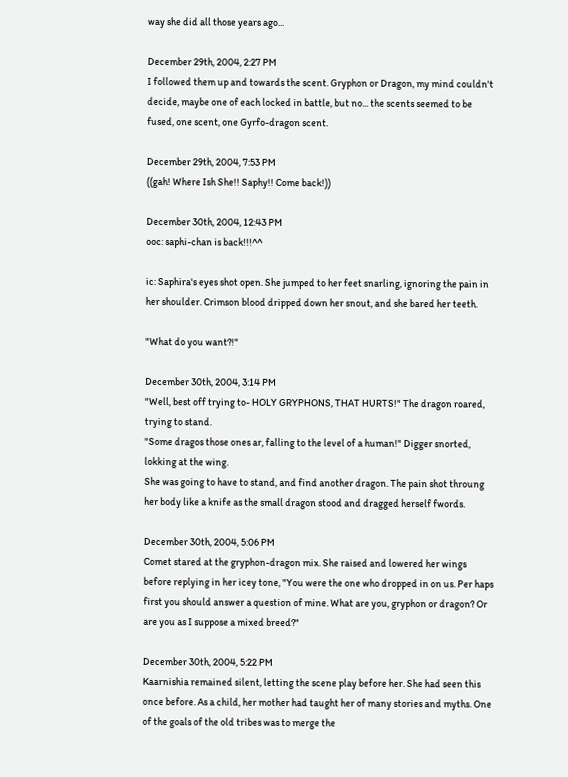way she did all those years ago...

December 29th, 2004, 2:27 PM
I followed them up and towards the scent. Gryphon or Dragon, my mind couldn't decide, maybe one of each locked in battle, but no... the scents seemed to be fused, one scent, one Gyrfo-dragon scent.

December 29th, 2004, 7:53 PM
((gah! Where Ish She!! Saphy!! Come back!))

December 30th, 2004, 12:43 PM
ooc: saphi-chan is back!!!^^

ic: Saphira's eyes shot open. She jumped to her feet snarling, ignoring the pain in her shoulder. Crimson blood dripped down her snout, and she bared her teeth.

"What do you want?!"

December 30th, 2004, 3:14 PM
"Well, best off trying to- HOLY GRYPHONS, THAT HURTS!" The dragon roared, trying to stand.
"Some dragos those ones ar, falling to the level of a human!" Digger snorted, lokking at the wing.
She was going to have to stand, and find another dragon. The pain shot throung her body like a knife as the small dragon stood and dragged herself fwords.

December 30th, 2004, 5:06 PM
Comet stared at the gryphon-dragon mix. She raised and lowered her wings before replying in her icey tone, "You were the one who dropped in on us. Per haps first you should answer a question of mine. What are you, gryphon or dragon? Or are you as I suppose a mixed breed?"

December 30th, 2004, 5:22 PM
Kaarnishia remained silent, letting the scene play before her. She had seen this once before. As a child, her mother had taught her of many stories and myths. One of the goals of the old tribes was to merge the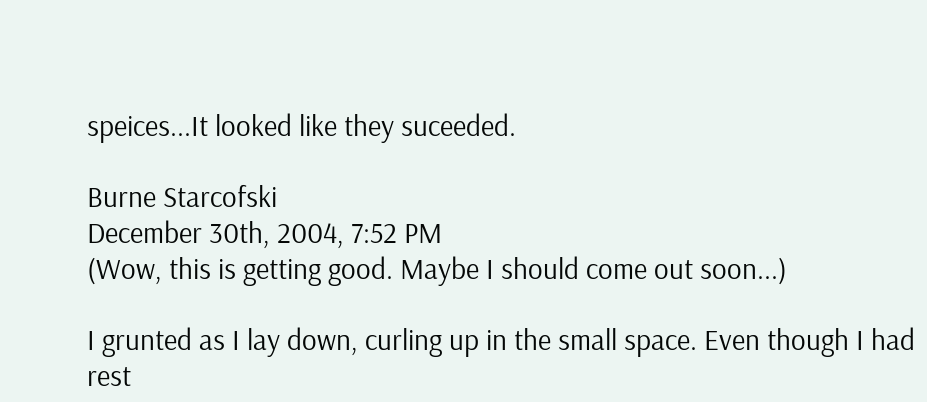speices...It looked like they suceeded.

Burne Starcofski
December 30th, 2004, 7:52 PM
(Wow, this is getting good. Maybe I should come out soon...)

I grunted as I lay down, curling up in the small space. Even though I had rest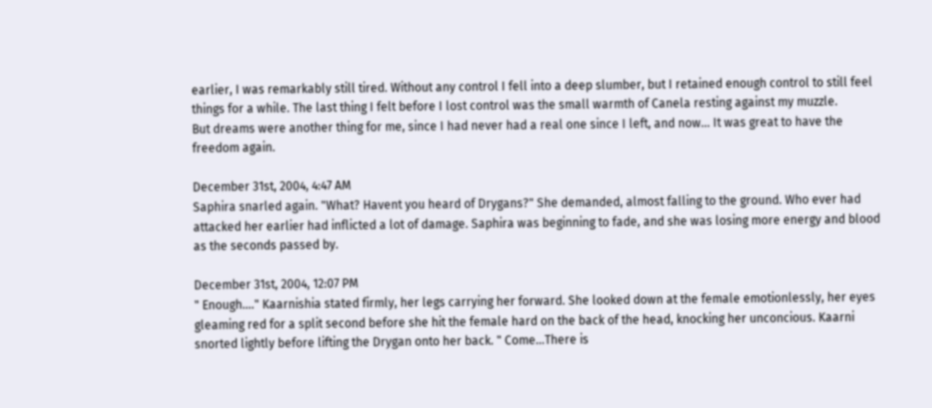earlier, I was remarkably still tired. Without any control I fell into a deep slumber, but I retained enough control to still feel things for a while. The last thing I felt before I lost control was the small warmth of Canela resting against my muzzle.
But dreams were another thing for me, since I had never had a real one since I left, and now... It was great to have the freedom again.

December 31st, 2004, 4:47 AM
Saphira snarled again. "What? Havent you heard of Drygans?" She demanded, almost falling to the ground. Who ever had attacked her earlier had inflicted a lot of damage. Saphira was beginning to fade, and she was losing more energy and blood as the seconds passed by.

December 31st, 2004, 12:07 PM
" Enough...." Kaarnishia stated firmly, her legs carrying her forward. She looked down at the female emotionlessly, her eyes gleaming red for a split second before she hit the female hard on the back of the head, knocking her unconcious. Kaarni snorted lightly before lifting the Drygan onto her back. " Come...There is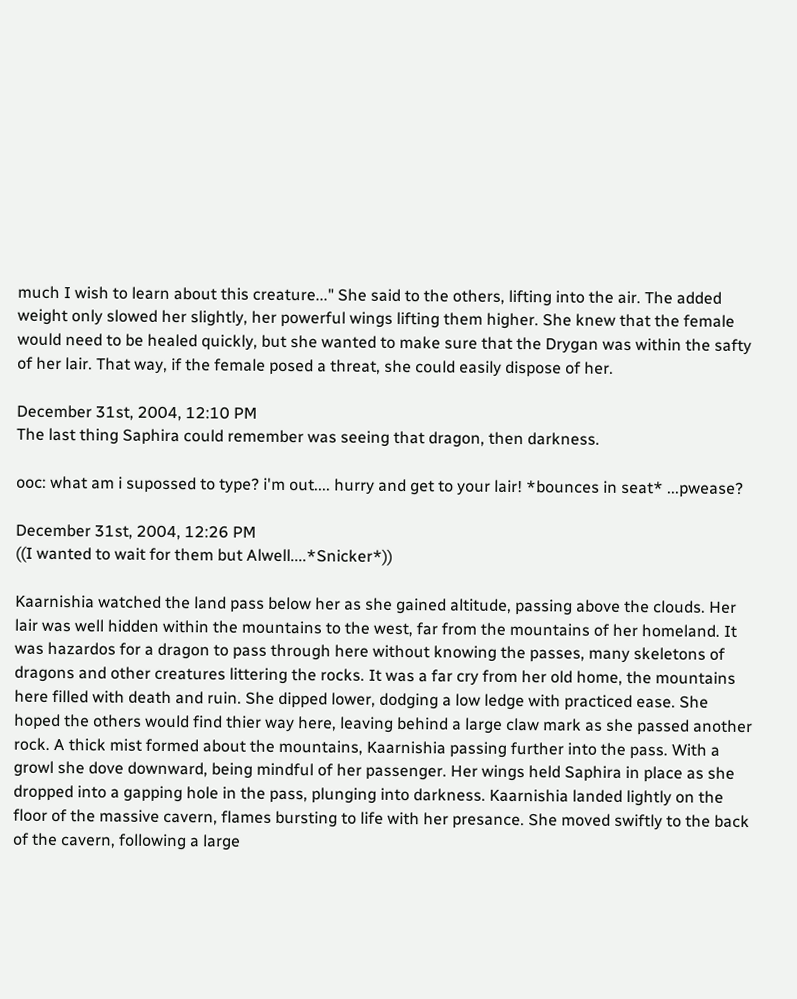much I wish to learn about this creature..." She said to the others, lifting into the air. The added weight only slowed her slightly, her powerful wings lifting them higher. She knew that the female would need to be healed quickly, but she wanted to make sure that the Drygan was within the safty of her lair. That way, if the female posed a threat, she could easily dispose of her.

December 31st, 2004, 12:10 PM
The last thing Saphira could remember was seeing that dragon, then darkness.

ooc: what am i supossed to type? i'm out.... hurry and get to your lair! *bounces in seat* ...pwease?

December 31st, 2004, 12:26 PM
((I wanted to wait for them but Alwell....*Snicker*))

Kaarnishia watched the land pass below her as she gained altitude, passing above the clouds. Her lair was well hidden within the mountains to the west, far from the mountains of her homeland. It was hazardos for a dragon to pass through here without knowing the passes, many skeletons of dragons and other creatures littering the rocks. It was a far cry from her old home, the mountains here filled with death and ruin. She dipped lower, dodging a low ledge with practiced ease. She hoped the others would find thier way here, leaving behind a large claw mark as she passed another rock. A thick mist formed about the mountains, Kaarnishia passing further into the pass. With a growl she dove downward, being mindful of her passenger. Her wings held Saphira in place as she dropped into a gapping hole in the pass, plunging into darkness. Kaarnishia landed lightly on the floor of the massive cavern, flames bursting to life with her presance. She moved swiftly to the back of the cavern, following a large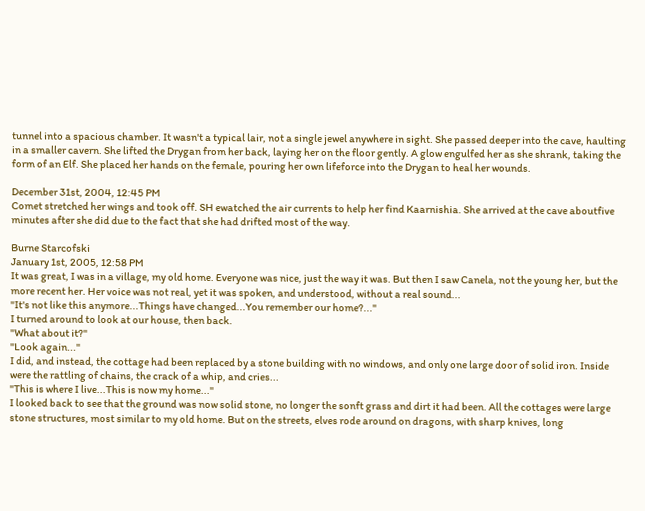tunnel into a spacious chamber. It wasn't a typical lair, not a single jewel anywhere in sight. She passed deeper into the cave, haulting in a smaller cavern. She lifted the Drygan from her back, laying her on the floor gently. A glow engulfed her as she shrank, taking the form of an Elf. She placed her hands on the female, pouring her own lifeforce into the Drygan to heal her wounds.

December 31st, 2004, 12:45 PM
Comet stretched her wings and took off. SH ewatched the air currents to help her find Kaarnishia. She arrived at the cave aboutfive minutes after she did due to the fact that she had drifted most of the way.

Burne Starcofski
January 1st, 2005, 12:58 PM
It was great, I was in a village, my old home. Everyone was nice, just the way it was. But then I saw Canela, not the young her, but the more recent her. Her voice was not real, yet it was spoken, and understood, without a real sound...
"It's not like this anymore...Things have changed...You remember our home?..."
I turned around to look at our house, then back.
"What about it?"
"Look again..."
I did, and instead, the cottage had been replaced by a stone building with no windows, and only one large door of solid iron. Inside were the rattling of chains, the crack of a whip, and cries...
"This is where I live...This is now my home..."
I looked back to see that the ground was now solid stone, no longer the sonft grass and dirt it had been. All the cottages were large stone structures, most similar to my old home. But on the streets, elves rode around on dragons, with sharp knives, long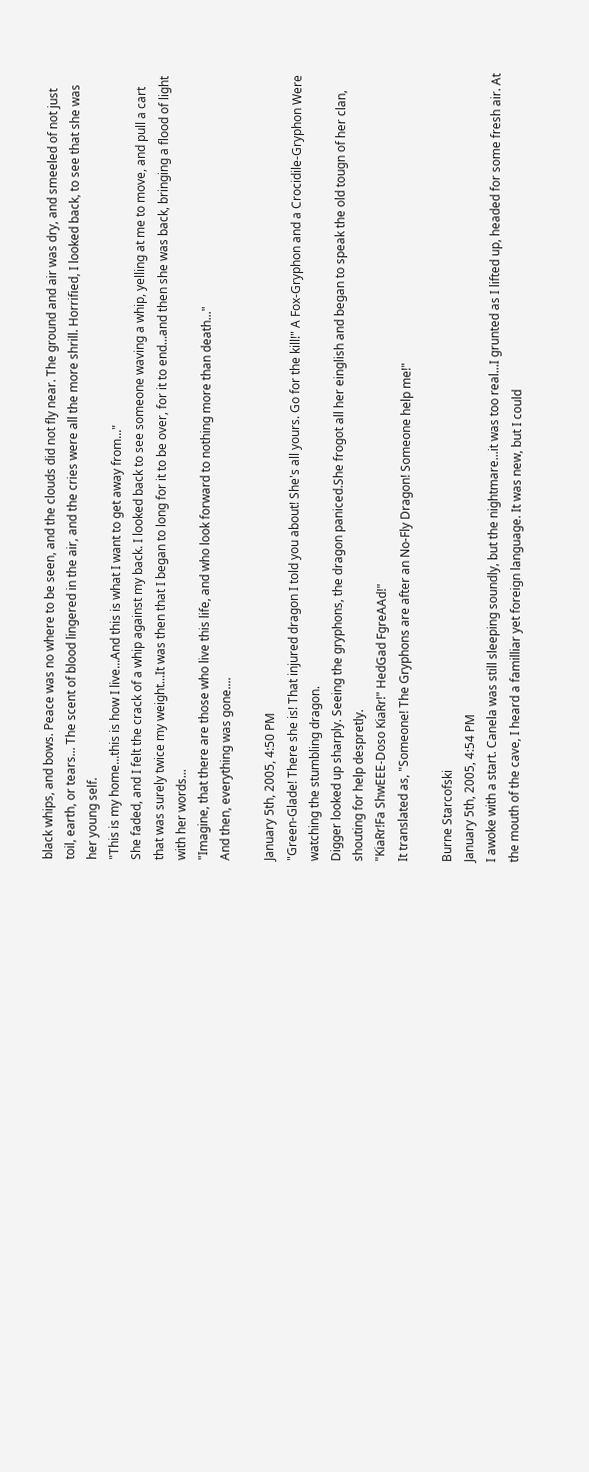black whips, and bows. Peace was no where to be seen, and the clouds did not fly near. The ground and air was dry, and smeeled of not just toil, earth, or tears... The scent of blood lingered in the air, and the cries were all the more shrill. Horrified, I looked back, to see that she was her young self.
"This is my home...this is how I live...And this is what I want to get away from..."
She faded, and I felt the crack of a whip against my back. I looked back to see someone waving a whip, yelling at me to move, and pull a cart that was surely twice my weight...It was then that I began to long for it to be over, for it to end...and then she was back, bringing a flood of light with her words...
"Imagine, that there are those who live this life, and who look forward to nothing more than death..."
And then, everything was gone....

January 5th, 2005, 4:50 PM
"Green-Glade! There she is! That injured dragon I told you about! She's all yours. Go for the kill!" A Fox-Gryphon and a Crocidile-Gryphon Were watching the stumbling dragon.
Digger looked up sharply. Seeing the gryphons, the dragon paniced.She frogot all her einglish and began to speak the old tougn of her clan, shouting for help despretly.
"KiaRr!Fa ShwEEE-Doso KiaRr!" HedGad FgreAAd!"
It translated as, "Someone! The Gryphons are after an No-Fly Dragon! Someone help me!"

Burne Starcofski
January 5th, 2005, 4:54 PM
I awoke with a start. Canela was still sleeping soundly, but the nightmare...it was too real...I grunted as I lifted up, headed for some fresh air. At the mouth of the cave, I heard a familliar yet foreign language. It was new, but I could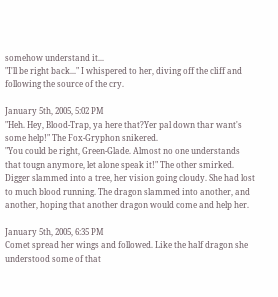somehow understand it...
"I'll be right back..." I whispered to her, diving off the cliff and following the source of the cry.

January 5th, 2005, 5:02 PM
"Heh. Hey, Blood-Trap, ya here that?Yer pal down thar want's some help!" The Fox-Gryphon snikered.
"You could be right, Green-Glade. Almost no one understands that tougn anymore, let alone speak it!" The other smirked.
Digger slammed into a tree, her vision going cloudy. She had lost to much blood running. The dragon slammed into another, and another, hoping that another dragon would come and help her.

January 5th, 2005, 6:35 PM
Comet spread her wings and followed. Like the half dragon she understood some of that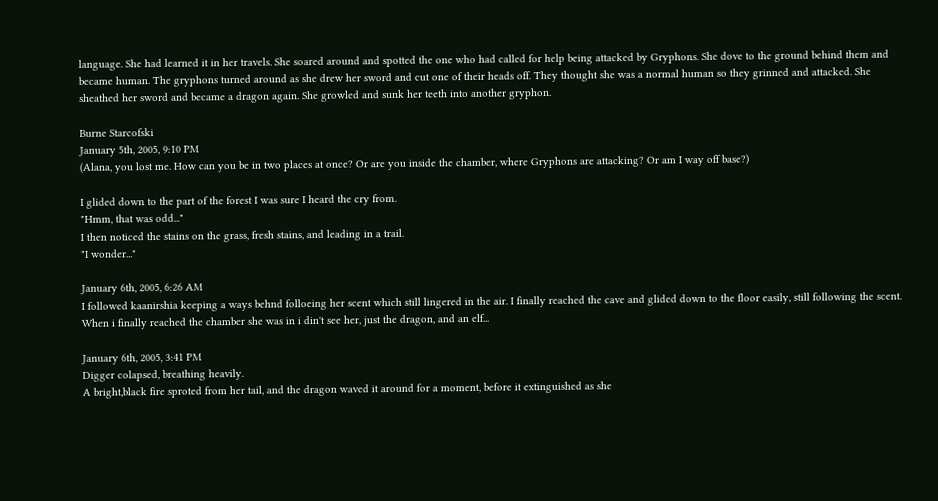language. She had learned it in her travels. She soared around and spotted the one who had called for help being attacked by Gryphons. She dove to the ground behind them and became human. The gryphons turned around as she drew her sword and cut one of their heads off. They thought she was a normal human so they grinned and attacked. She sheathed her sword and became a dragon again. She growled and sunk her teeth into another gryphon.

Burne Starcofski
January 5th, 2005, 9:10 PM
(Alana, you lost me. How can you be in two places at once? Or are you inside the chamber, where Gryphons are attacking? Or am I way off base?)

I glided down to the part of the forest I was sure I heard the cry from.
"Hmm, that was odd..."
I then noticed the stains on the grass, fresh stains, and leading in a trail.
"I wonder..."

January 6th, 2005, 6:26 AM
I followed kaanirshia keeping a ways behnd folloeing her scent which still lingered in the air. I finally reached the cave and glided down to the floor easily, still following the scent. When i finally reached the chamber she was in i din't see her, just the dragon, and an elf...

January 6th, 2005, 3:41 PM
Digger colapsed, breathing heavily.
A bright,black fire sproted from her tail, and the dragon waved it around for a moment, before it extinguished as she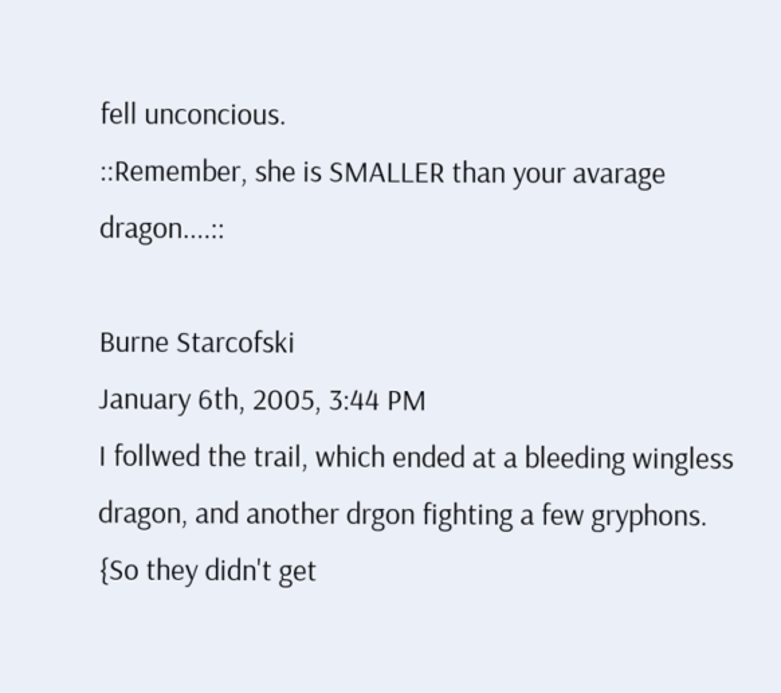fell unconcious.
::Remember, she is SMALLER than your avarage dragon....::

Burne Starcofski
January 6th, 2005, 3:44 PM
I follwed the trail, which ended at a bleeding wingless dragon, and another drgon fighting a few gryphons.
{So they didn't get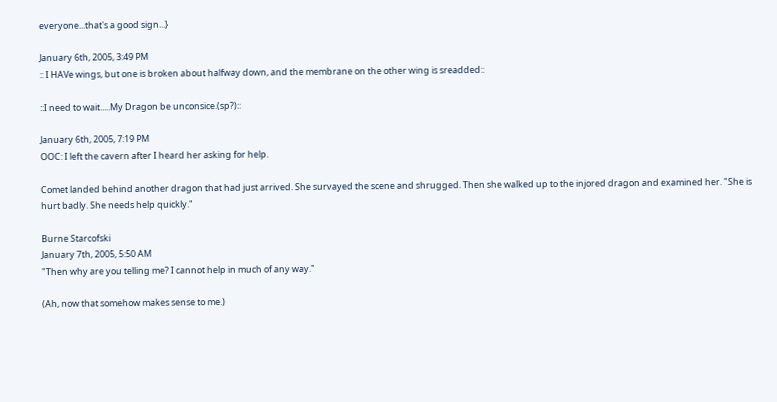everyone...that's a good sign...}

January 6th, 2005, 3:49 PM
:: I HAVe wings, but one is broken about halfway down, and the membrane on the other wing is sreadded::

::I need to wait.....My Dragon be unconsice.(sp?)::

January 6th, 2005, 7:19 PM
OOC: I left the cavern after I heard her asking for help.

Comet landed behind another dragon that had just arrived. She survayed the scene and shrugged. Then she walked up to the injored dragon and examined her. "She is hurt badly. She needs help quickly."

Burne Starcofski
January 7th, 2005, 5:50 AM
"Then why are you telling me? I cannot help in much of any way."

(Ah, now that somehow makes sense to me.)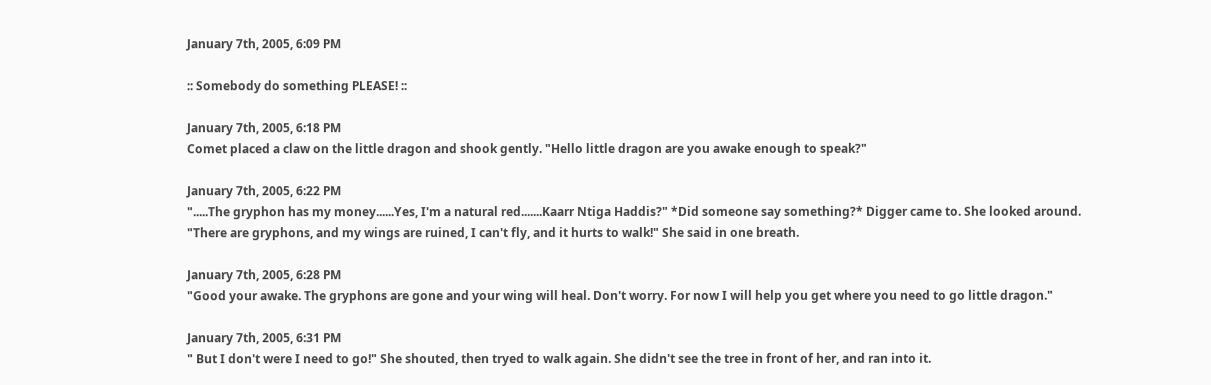January 7th, 2005, 6:09 PM

:: Somebody do something PLEASE! ::

January 7th, 2005, 6:18 PM
Comet placed a claw on the little dragon and shook gently. "Hello little dragon are you awake enough to speak?"

January 7th, 2005, 6:22 PM
".....The gryphon has my money......Yes, I'm a natural red.......Kaarr Ntiga Haddis?" *Did someone say something?* Digger came to. She looked around.
"There are gryphons, and my wings are ruined, I can't fly, and it hurts to walk!" She said in one breath.

January 7th, 2005, 6:28 PM
"Good your awake. The gryphons are gone and your wing will heal. Don't worry. For now I will help you get where you need to go little dragon."

January 7th, 2005, 6:31 PM
" But I don't were I need to go!" She shouted, then tryed to walk again. She didn't see the tree in front of her, and ran into it.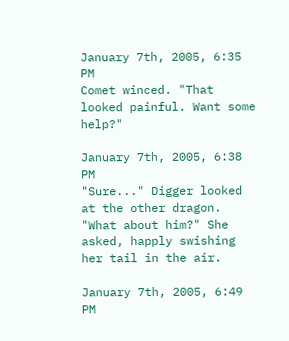January 7th, 2005, 6:35 PM
Comet winced. "That looked painful. Want some help?"

January 7th, 2005, 6:38 PM
"Sure..." Digger looked at the other dragon.
"What about him?" She asked, happly swishing her tail in the air.

January 7th, 2005, 6:49 PM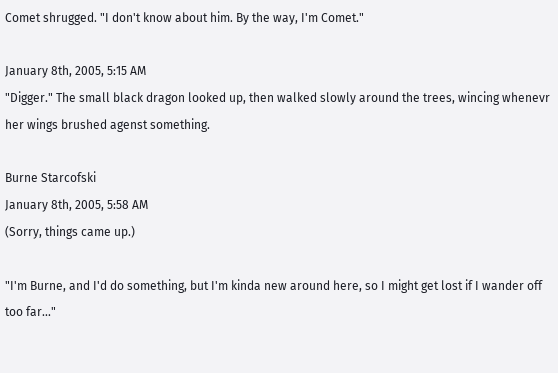Comet shrugged. "I don't know about him. By the way, I'm Comet."

January 8th, 2005, 5:15 AM
"Digger." The small black dragon looked up, then walked slowly around the trees, wincing whenevr her wings brushed agenst something.

Burne Starcofski
January 8th, 2005, 5:58 AM
(Sorry, things came up.)

"I'm Burne, and I'd do something, but I'm kinda new around here, so I might get lost if I wander off too far..."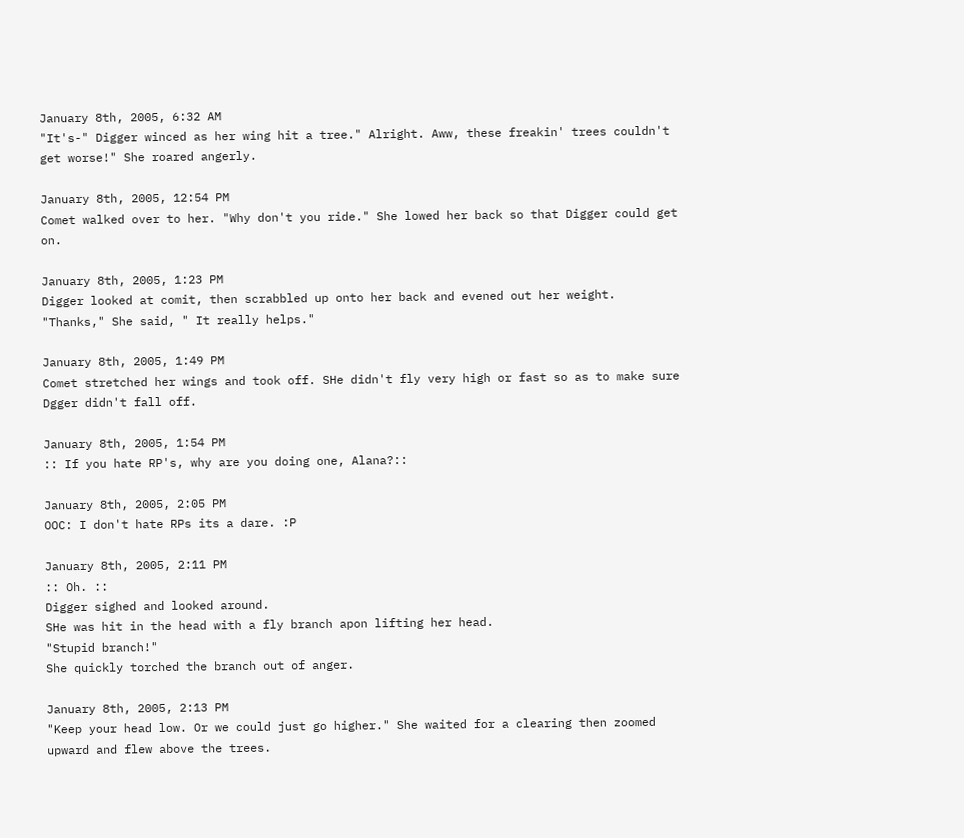January 8th, 2005, 6:32 AM
"It's-" Digger winced as her wing hit a tree." Alright. Aww, these freakin' trees couldn't get worse!" She roared angerly.

January 8th, 2005, 12:54 PM
Comet walked over to her. "Why don't you ride." She lowed her back so that Digger could get on.

January 8th, 2005, 1:23 PM
Digger looked at comit, then scrabbled up onto her back and evened out her weight.
"Thanks," She said, " It really helps."

January 8th, 2005, 1:49 PM
Comet stretched her wings and took off. SHe didn't fly very high or fast so as to make sure Dgger didn't fall off.

January 8th, 2005, 1:54 PM
:: If you hate RP's, why are you doing one, Alana?::

January 8th, 2005, 2:05 PM
OOC: I don't hate RPs its a dare. :P

January 8th, 2005, 2:11 PM
:: Oh. ::
Digger sighed and looked around.
SHe was hit in the head with a fly branch apon lifting her head.
"Stupid branch!"
She quickly torched the branch out of anger.

January 8th, 2005, 2:13 PM
"Keep your head low. Or we could just go higher." She waited for a clearing then zoomed upward and flew above the trees.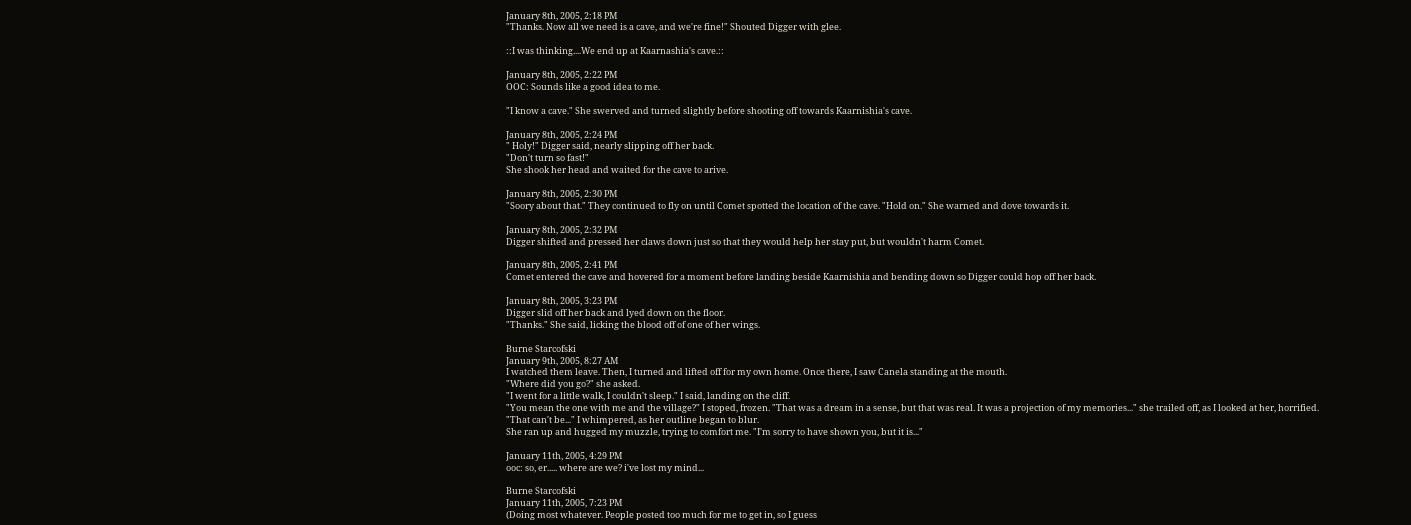January 8th, 2005, 2:18 PM
"Thanks. Now all we need is a cave, and we're fine!" Shouted Digger with glee.

::I was thinking....We end up at Kaarnashia's cave.::

January 8th, 2005, 2:22 PM
OOC: Sounds like a good idea to me.

"I know a cave." She swerved and turned slightly before shooting off towards Kaarnishia's cave.

January 8th, 2005, 2:24 PM
" Holy!" Digger said, nearly slipping off her back.
"Don't turn so fast!"
She shook her head and waited for the cave to arive.

January 8th, 2005, 2:30 PM
"Soory about that." They continued to fly on until Comet spotted the location of the cave. "Hold on." She warned and dove towards it.

January 8th, 2005, 2:32 PM
Digger shifted and pressed her claws down just so that they would help her stay put, but wouldn't harm Comet.

January 8th, 2005, 2:41 PM
Comet entered the cave and hovered for a moment before landing beside Kaarnishia and bending down so Digger could hop off her back.

January 8th, 2005, 3:23 PM
Digger slid off her back and lyed down on the floor.
"Thanks." She said, licking the blood off of one of her wings.

Burne Starcofski
January 9th, 2005, 8:27 AM
I watched them leave. Then, I turned and lifted off for my own home. Once there, I saw Canela standing at the mouth.
"Where did you go?" she asked.
"I went for a little walk, I couldn't sleep." I said, landing on the cliff.
"You mean the one with me and the village?" I stoped, frozen. "That was a dream in a sense, but that was real. It was a projection of my memories..." she trailed off, as I looked at her, horrified.
"That can't be..." I whimpered, as her outline began to blur.
She ran up and hugged my muzzle, trying to comfort me. "I'm sorry to have shown you, but it is..."

January 11th, 2005, 4:29 PM
ooc: so, er..... where are we? i've lost my mind...

Burne Starcofski
January 11th, 2005, 7:23 PM
(Doing most whatever. People posted too much for me to get in, so I guess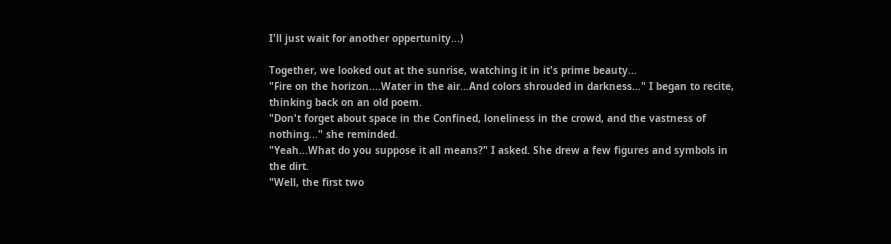I'll just wait for another oppertunity...)

Together, we looked out at the sunrise, watching it in it's prime beauty...
"Fire on the horizon....Water in the air...And colors shrouded in darkness..." I began to recite, thinking back on an old poem.
"Don't forget about space in the Confined, loneliness in the crowd, and the vastness of nothing..." she reminded.
"Yeah...What do you suppose it all means?" I asked. She drew a few figures and symbols in the dirt.
"Well, the first two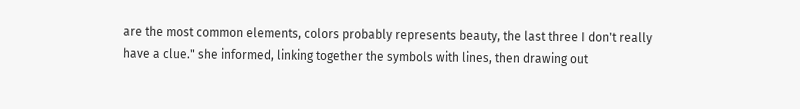are the most common elements, colors probably represents beauty, the last three I don't really have a clue." she informed, linking together the symbols with lines, then drawing out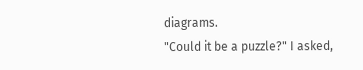diagrams.
"Could it be a puzzle?" I asked,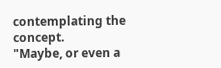contemplating the concept.
"Maybe, or even a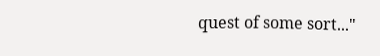quest of some sort..."